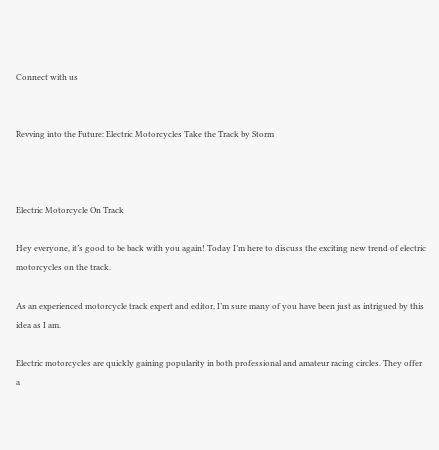Connect with us


Revving into the Future: Electric Motorcycles Take the Track by Storm



Electric Motorcycle On Track

Hey everyone, it’s good to be back with you again! Today I’m here to discuss the exciting new trend of electric motorcycles on the track.

As an experienced motorcycle track expert and editor, I’m sure many of you have been just as intrigued by this idea as I am.

Electric motorcycles are quickly gaining popularity in both professional and amateur racing circles. They offer a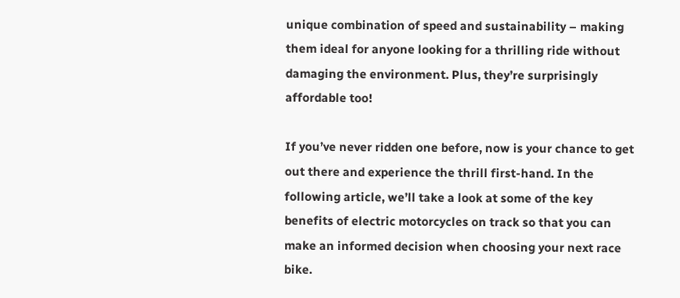unique combination of speed and sustainability – making them ideal for anyone looking for a thrilling ride without damaging the environment. Plus, they’re surprisingly affordable too!

If you’ve never ridden one before, now is your chance to get out there and experience the thrill first-hand. In the following article, we’ll take a look at some of the key benefits of electric motorcycles on track so that you can make an informed decision when choosing your next race bike.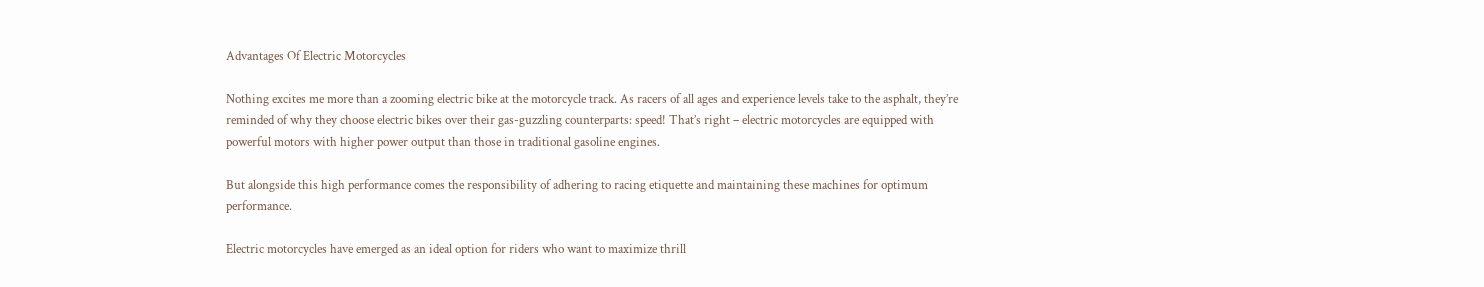Advantages Of Electric Motorcycles

Nothing excites me more than a zooming electric bike at the motorcycle track. As racers of all ages and experience levels take to the asphalt, they’re reminded of why they choose electric bikes over their gas-guzzling counterparts: speed! That’s right – electric motorcycles are equipped with powerful motors with higher power output than those in traditional gasoline engines.

But alongside this high performance comes the responsibility of adhering to racing etiquette and maintaining these machines for optimum performance.

Electric motorcycles have emerged as an ideal option for riders who want to maximize thrill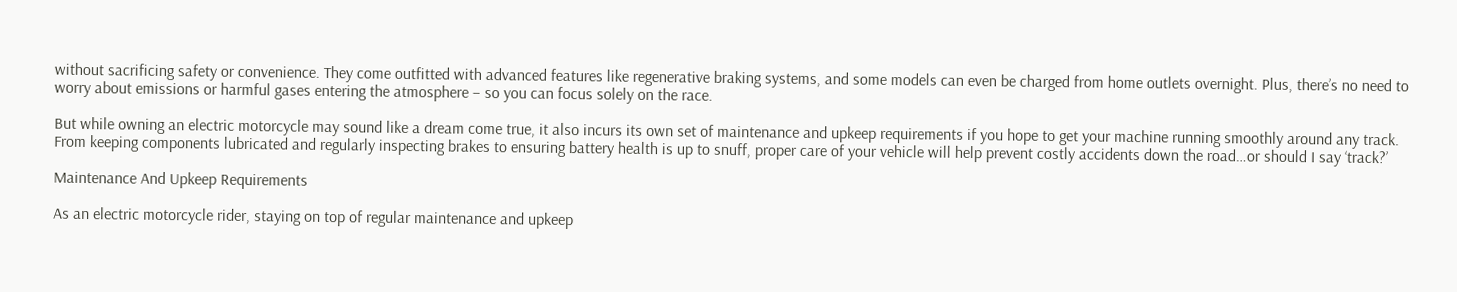without sacrificing safety or convenience. They come outfitted with advanced features like regenerative braking systems, and some models can even be charged from home outlets overnight. Plus, there’s no need to worry about emissions or harmful gases entering the atmosphere – so you can focus solely on the race.

But while owning an electric motorcycle may sound like a dream come true, it also incurs its own set of maintenance and upkeep requirements if you hope to get your machine running smoothly around any track. From keeping components lubricated and regularly inspecting brakes to ensuring battery health is up to snuff, proper care of your vehicle will help prevent costly accidents down the road…or should I say ‘track?’

Maintenance And Upkeep Requirements

As an electric motorcycle rider, staying on top of regular maintenance and upkeep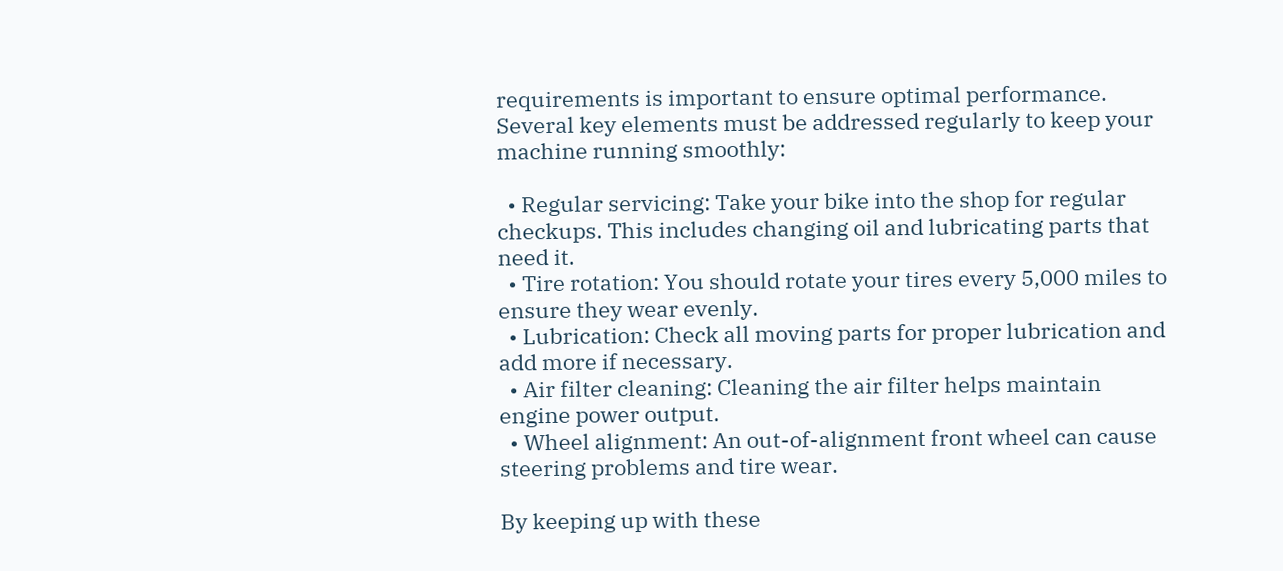requirements is important to ensure optimal performance. Several key elements must be addressed regularly to keep your machine running smoothly:

  • Regular servicing: Take your bike into the shop for regular checkups. This includes changing oil and lubricating parts that need it.
  • Tire rotation: You should rotate your tires every 5,000 miles to ensure they wear evenly.
  • Lubrication: Check all moving parts for proper lubrication and add more if necessary.
  • Air filter cleaning: Cleaning the air filter helps maintain engine power output.
  • Wheel alignment: An out-of-alignment front wheel can cause steering problems and tire wear.

By keeping up with these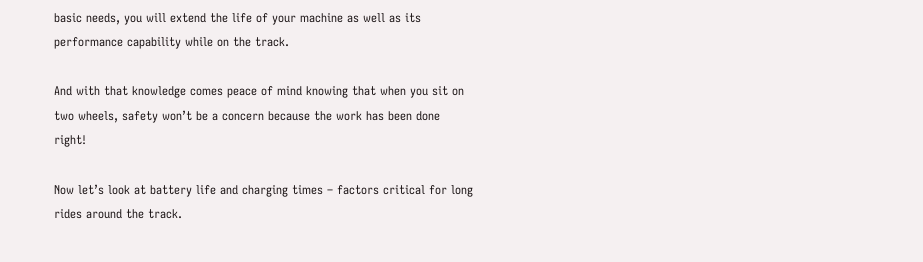basic needs, you will extend the life of your machine as well as its performance capability while on the track.

And with that knowledge comes peace of mind knowing that when you sit on two wheels, safety won’t be a concern because the work has been done right!

Now let’s look at battery life and charging times – factors critical for long rides around the track.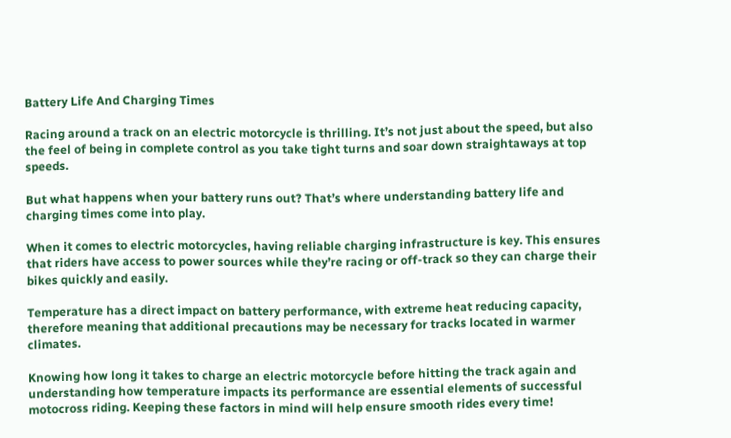Battery Life And Charging Times

Racing around a track on an electric motorcycle is thrilling. It’s not just about the speed, but also the feel of being in complete control as you take tight turns and soar down straightaways at top speeds.

But what happens when your battery runs out? That’s where understanding battery life and charging times come into play.

When it comes to electric motorcycles, having reliable charging infrastructure is key. This ensures that riders have access to power sources while they’re racing or off-track so they can charge their bikes quickly and easily.

Temperature has a direct impact on battery performance, with extreme heat reducing capacity, therefore meaning that additional precautions may be necessary for tracks located in warmer climates.

Knowing how long it takes to charge an electric motorcycle before hitting the track again and understanding how temperature impacts its performance are essential elements of successful motocross riding. Keeping these factors in mind will help ensure smooth rides every time!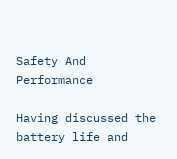Safety And Performance

Having discussed the battery life and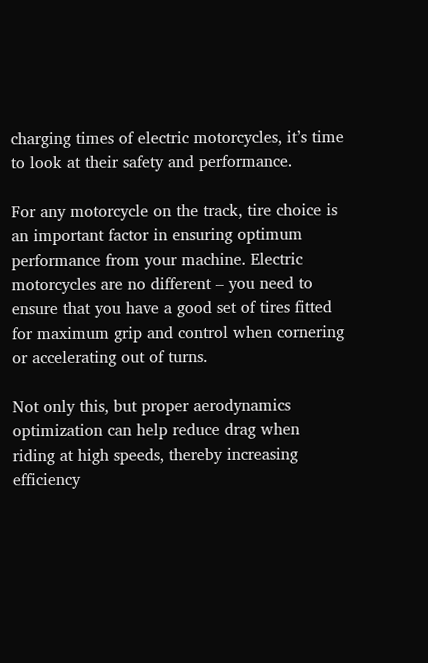charging times of electric motorcycles, it’s time to look at their safety and performance.

For any motorcycle on the track, tire choice is an important factor in ensuring optimum performance from your machine. Electric motorcycles are no different – you need to ensure that you have a good set of tires fitted for maximum grip and control when cornering or accelerating out of turns.

Not only this, but proper aerodynamics optimization can help reduce drag when riding at high speeds, thereby increasing efficiency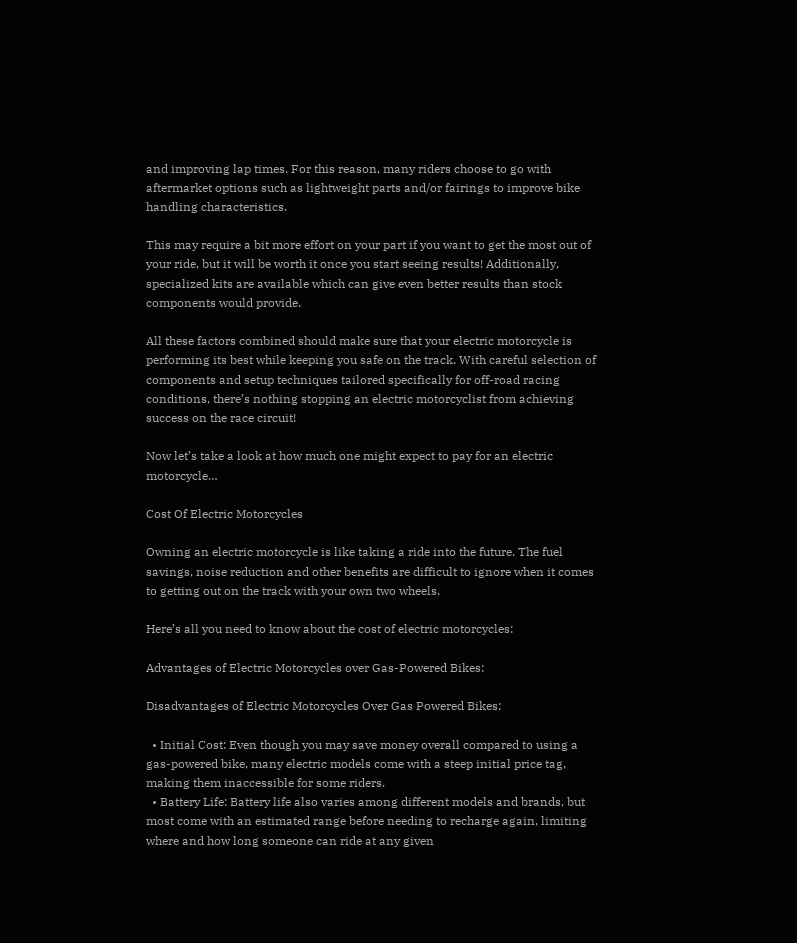and improving lap times. For this reason, many riders choose to go with aftermarket options such as lightweight parts and/or fairings to improve bike handling characteristics.

This may require a bit more effort on your part if you want to get the most out of your ride, but it will be worth it once you start seeing results! Additionally, specialized kits are available which can give even better results than stock components would provide.

All these factors combined should make sure that your electric motorcycle is performing its best while keeping you safe on the track. With careful selection of components and setup techniques tailored specifically for off-road racing conditions, there’s nothing stopping an electric motorcyclist from achieving success on the race circuit!

Now let’s take a look at how much one might expect to pay for an electric motorcycle…

Cost Of Electric Motorcycles

Owning an electric motorcycle is like taking a ride into the future. The fuel savings, noise reduction and other benefits are difficult to ignore when it comes to getting out on the track with your own two wheels.

Here’s all you need to know about the cost of electric motorcycles:

Advantages of Electric Motorcycles over Gas-Powered Bikes:

Disadvantages of Electric Motorcycles Over Gas Powered Bikes:

  • Initial Cost: Even though you may save money overall compared to using a gas-powered bike, many electric models come with a steep initial price tag, making them inaccessible for some riders.
  • Battery Life: Battery life also varies among different models and brands, but most come with an estimated range before needing to recharge again, limiting where and how long someone can ride at any given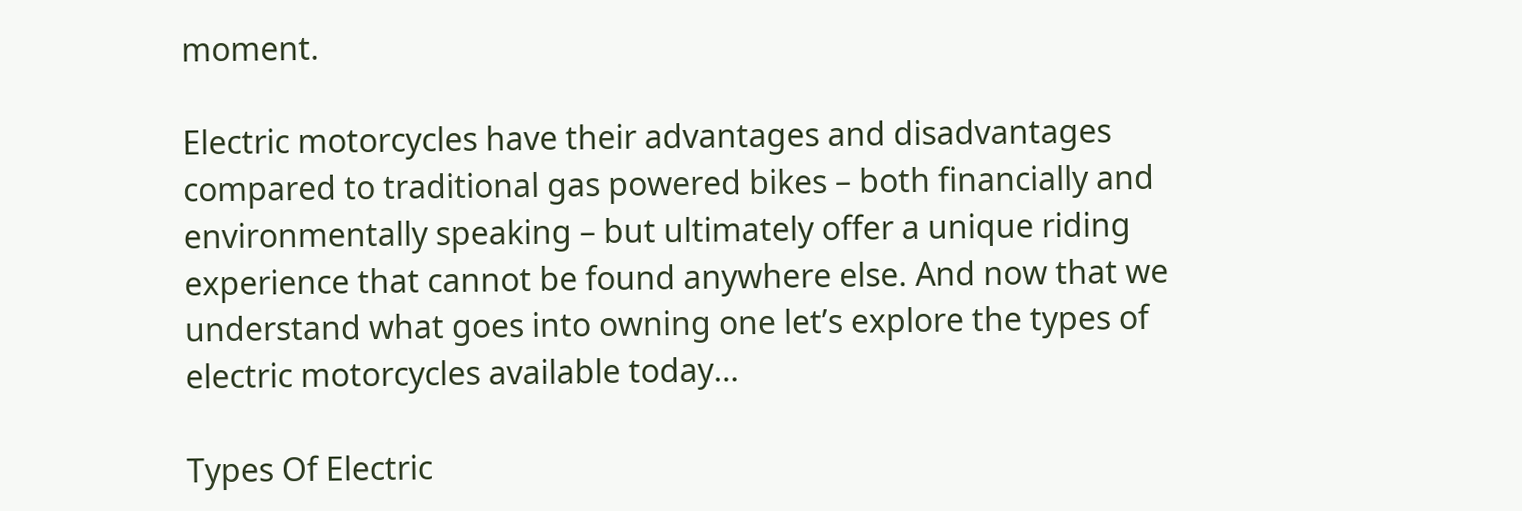moment.

Electric motorcycles have their advantages and disadvantages compared to traditional gas powered bikes – both financially and environmentally speaking – but ultimately offer a unique riding experience that cannot be found anywhere else. And now that we understand what goes into owning one let’s explore the types of electric motorcycles available today…

Types Of Electric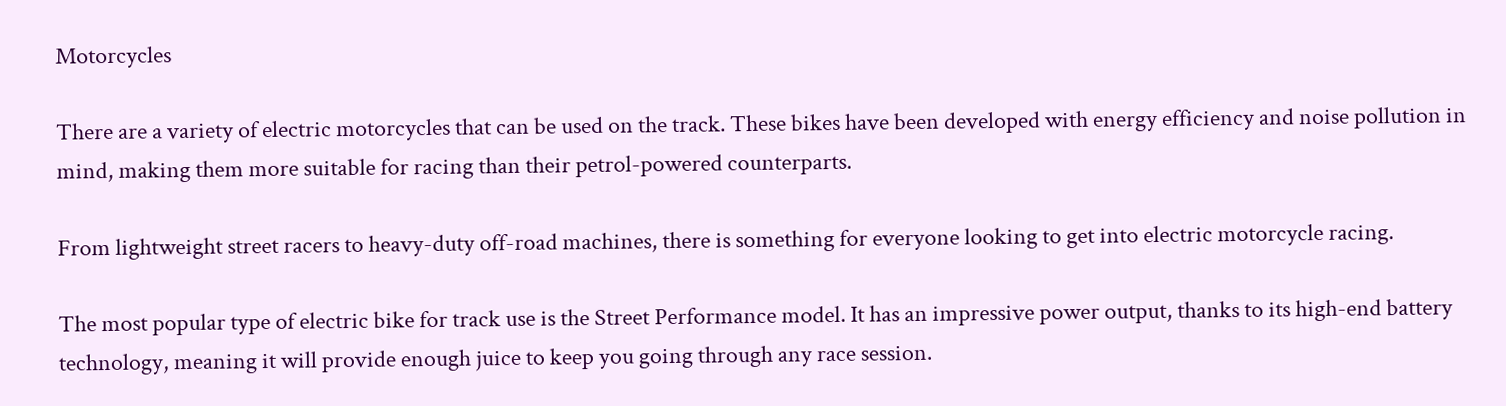Motorcycles

There are a variety of electric motorcycles that can be used on the track. These bikes have been developed with energy efficiency and noise pollution in mind, making them more suitable for racing than their petrol-powered counterparts.

From lightweight street racers to heavy-duty off-road machines, there is something for everyone looking to get into electric motorcycle racing.

The most popular type of electric bike for track use is the Street Performance model. It has an impressive power output, thanks to its high-end battery technology, meaning it will provide enough juice to keep you going through any race session.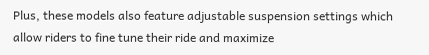Plus, these models also feature adjustable suspension settings which allow riders to fine tune their ride and maximize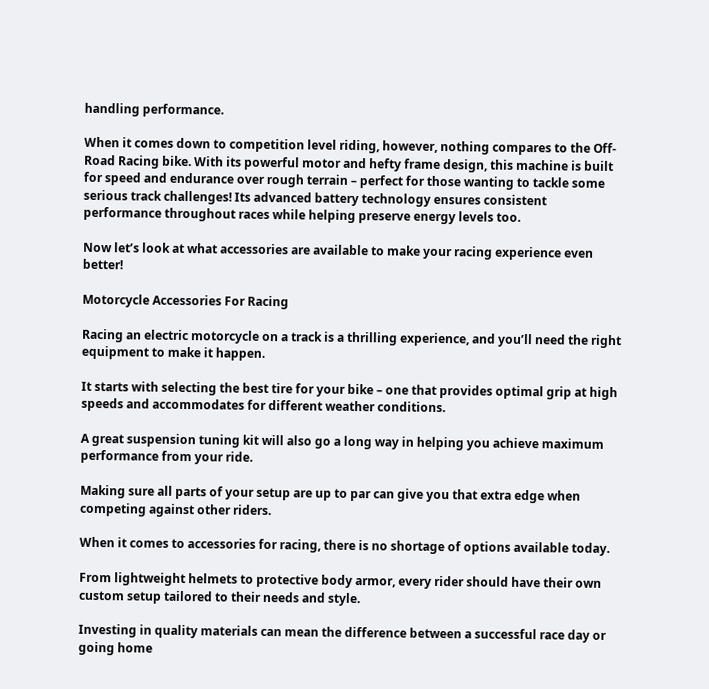handling performance.

When it comes down to competition level riding, however, nothing compares to the Off-Road Racing bike. With its powerful motor and hefty frame design, this machine is built for speed and endurance over rough terrain – perfect for those wanting to tackle some serious track challenges! Its advanced battery technology ensures consistent performance throughout races while helping preserve energy levels too.

Now let’s look at what accessories are available to make your racing experience even better!

Motorcycle Accessories For Racing

Racing an electric motorcycle on a track is a thrilling experience, and you’ll need the right equipment to make it happen.

It starts with selecting the best tire for your bike – one that provides optimal grip at high speeds and accommodates for different weather conditions.

A great suspension tuning kit will also go a long way in helping you achieve maximum performance from your ride.

Making sure all parts of your setup are up to par can give you that extra edge when competing against other riders.

When it comes to accessories for racing, there is no shortage of options available today.

From lightweight helmets to protective body armor, every rider should have their own custom setup tailored to their needs and style.

Investing in quality materials can mean the difference between a successful race day or going home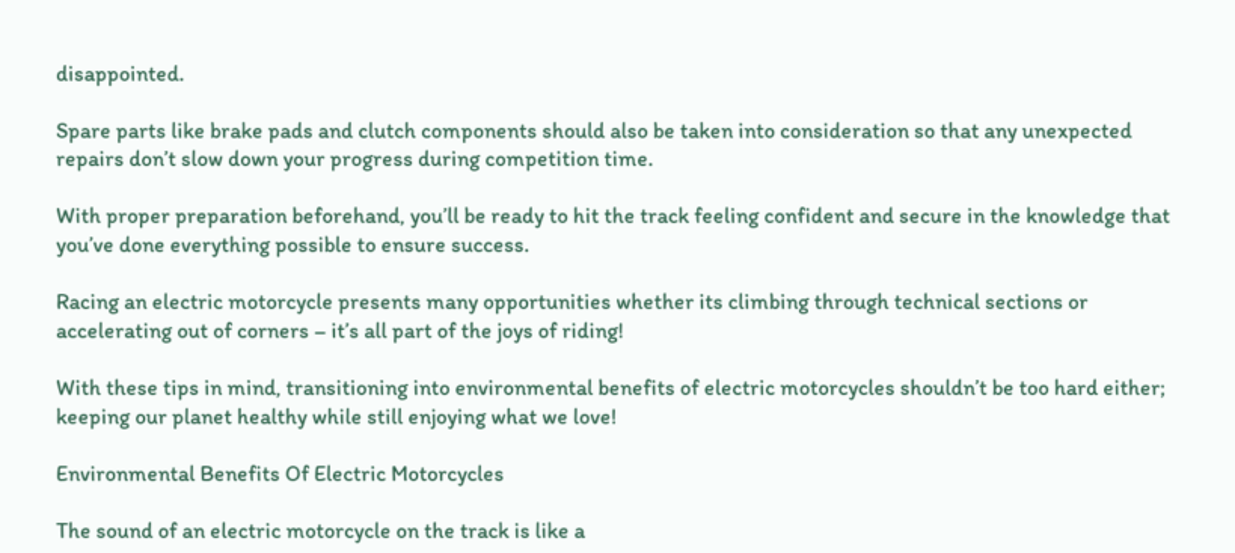disappointed.

Spare parts like brake pads and clutch components should also be taken into consideration so that any unexpected repairs don’t slow down your progress during competition time.

With proper preparation beforehand, you’ll be ready to hit the track feeling confident and secure in the knowledge that you’ve done everything possible to ensure success.

Racing an electric motorcycle presents many opportunities whether its climbing through technical sections or accelerating out of corners – it’s all part of the joys of riding!

With these tips in mind, transitioning into environmental benefits of electric motorcycles shouldn’t be too hard either; keeping our planet healthy while still enjoying what we love!

Environmental Benefits Of Electric Motorcycles

The sound of an electric motorcycle on the track is like a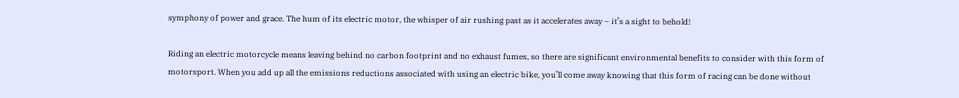symphony of power and grace. The hum of its electric motor, the whisper of air rushing past as it accelerates away – it’s a sight to behold!

Riding an electric motorcycle means leaving behind no carbon footprint and no exhaust fumes, so there are significant environmental benefits to consider with this form of motorsport. When you add up all the emissions reductions associated with using an electric bike, you’ll come away knowing that this form of racing can be done without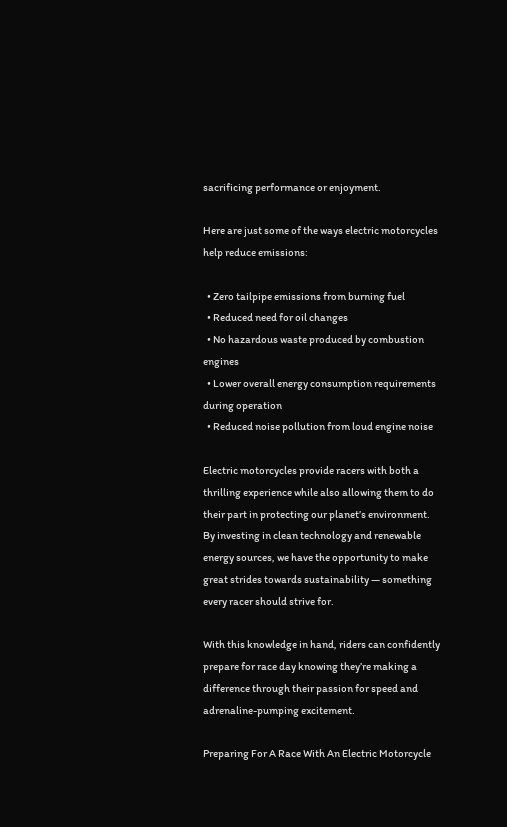sacrificing performance or enjoyment.

Here are just some of the ways electric motorcycles help reduce emissions:

  • Zero tailpipe emissions from burning fuel
  • Reduced need for oil changes
  • No hazardous waste produced by combustion engines
  • Lower overall energy consumption requirements during operation
  • Reduced noise pollution from loud engine noise

Electric motorcycles provide racers with both a thrilling experience while also allowing them to do their part in protecting our planet’s environment. By investing in clean technology and renewable energy sources, we have the opportunity to make great strides towards sustainability — something every racer should strive for.

With this knowledge in hand, riders can confidently prepare for race day knowing they’re making a difference through their passion for speed and adrenaline-pumping excitement.

Preparing For A Race With An Electric Motorcycle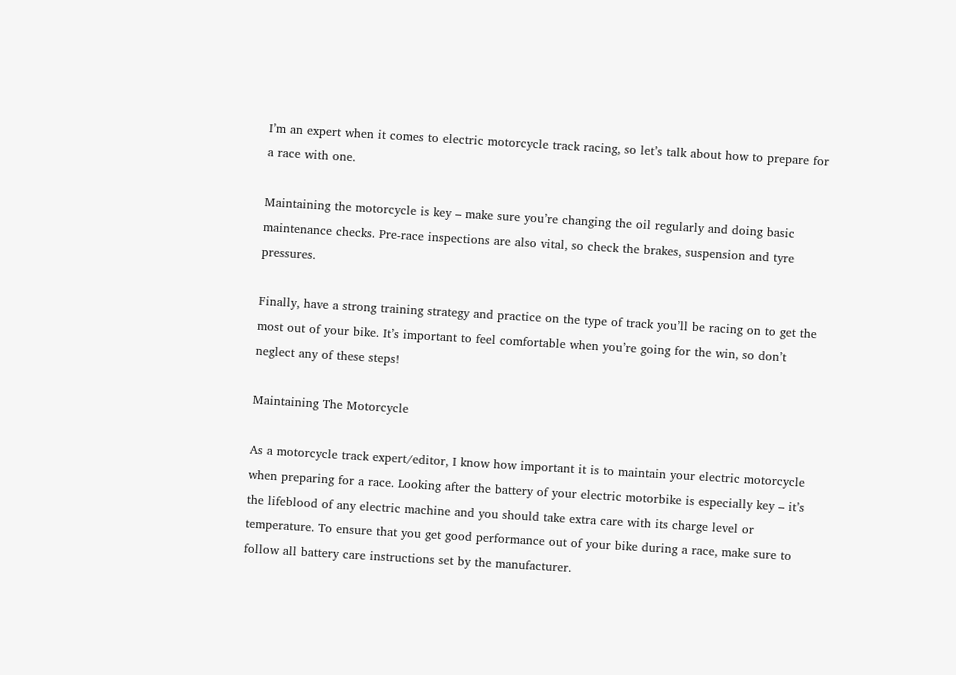I’m an expert when it comes to electric motorcycle track racing, so let’s talk about how to prepare for a race with one.

Maintaining the motorcycle is key – make sure you’re changing the oil regularly and doing basic maintenance checks. Pre-race inspections are also vital, so check the brakes, suspension and tyre pressures.

Finally, have a strong training strategy and practice on the type of track you’ll be racing on to get the most out of your bike. It’s important to feel comfortable when you’re going for the win, so don’t neglect any of these steps!

Maintaining The Motorcycle

As a motorcycle track expert/editor, I know how important it is to maintain your electric motorcycle when preparing for a race. Looking after the battery of your electric motorbike is especially key – it’s the lifeblood of any electric machine and you should take extra care with its charge level or temperature. To ensure that you get good performance out of your bike during a race, make sure to follow all battery care instructions set by the manufacturer.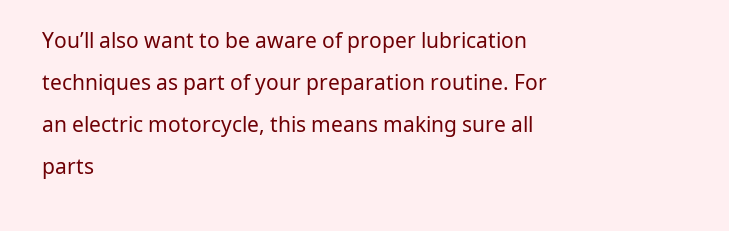You’ll also want to be aware of proper lubrication techniques as part of your preparation routine. For an electric motorcycle, this means making sure all parts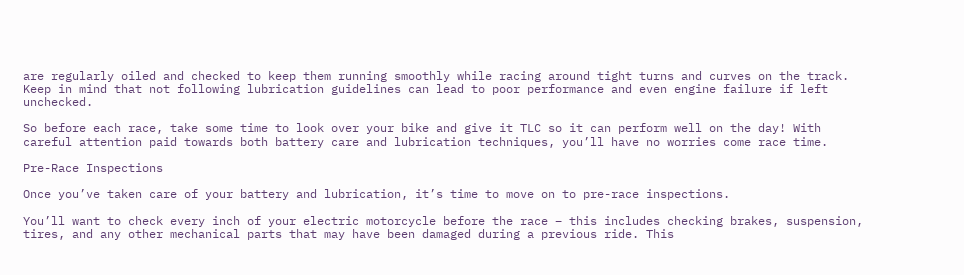are regularly oiled and checked to keep them running smoothly while racing around tight turns and curves on the track. Keep in mind that not following lubrication guidelines can lead to poor performance and even engine failure if left unchecked.

So before each race, take some time to look over your bike and give it TLC so it can perform well on the day! With careful attention paid towards both battery care and lubrication techniques, you’ll have no worries come race time.

Pre-Race Inspections

Once you’ve taken care of your battery and lubrication, it’s time to move on to pre-race inspections.

You’ll want to check every inch of your electric motorcycle before the race – this includes checking brakes, suspension, tires, and any other mechanical parts that may have been damaged during a previous ride. This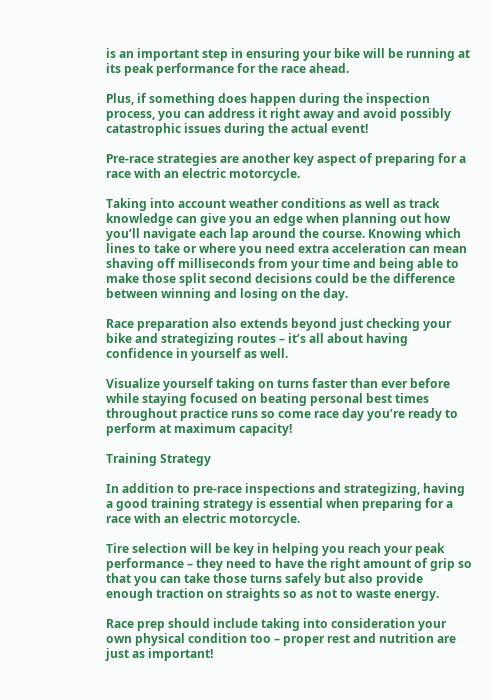is an important step in ensuring your bike will be running at its peak performance for the race ahead.

Plus, if something does happen during the inspection process, you can address it right away and avoid possibly catastrophic issues during the actual event!

Pre-race strategies are another key aspect of preparing for a race with an electric motorcycle.

Taking into account weather conditions as well as track knowledge can give you an edge when planning out how you’ll navigate each lap around the course. Knowing which lines to take or where you need extra acceleration can mean shaving off milliseconds from your time and being able to make those split second decisions could be the difference between winning and losing on the day.

Race preparation also extends beyond just checking your bike and strategizing routes – it’s all about having confidence in yourself as well.

Visualize yourself taking on turns faster than ever before while staying focused on beating personal best times throughout practice runs so come race day you’re ready to perform at maximum capacity!

Training Strategy

In addition to pre-race inspections and strategizing, having a good training strategy is essential when preparing for a race with an electric motorcycle.

Tire selection will be key in helping you reach your peak performance – they need to have the right amount of grip so that you can take those turns safely but also provide enough traction on straights so as not to waste energy.

Race prep should include taking into consideration your own physical condition too – proper rest and nutrition are just as important!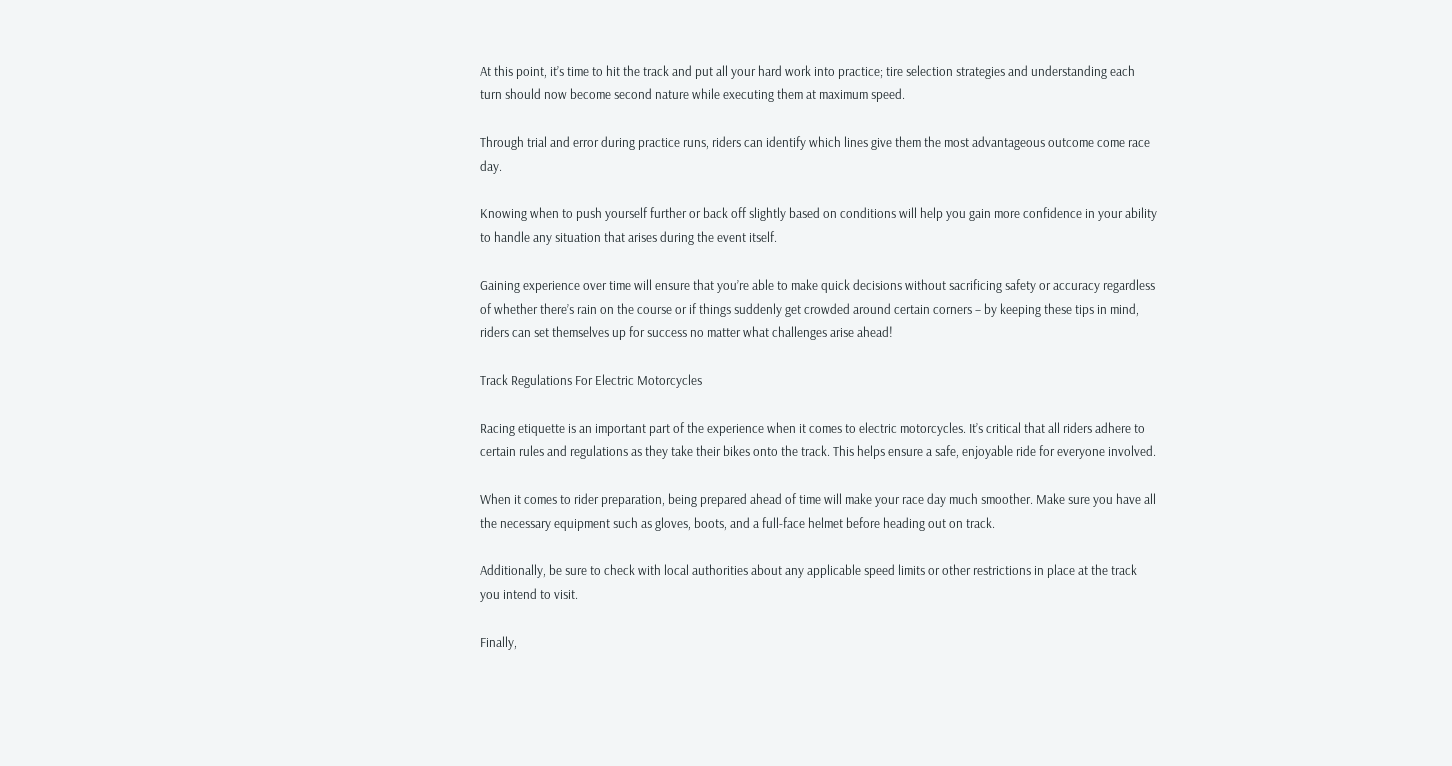At this point, it’s time to hit the track and put all your hard work into practice; tire selection strategies and understanding each turn should now become second nature while executing them at maximum speed.

Through trial and error during practice runs, riders can identify which lines give them the most advantageous outcome come race day.

Knowing when to push yourself further or back off slightly based on conditions will help you gain more confidence in your ability to handle any situation that arises during the event itself.

Gaining experience over time will ensure that you’re able to make quick decisions without sacrificing safety or accuracy regardless of whether there’s rain on the course or if things suddenly get crowded around certain corners – by keeping these tips in mind, riders can set themselves up for success no matter what challenges arise ahead!

Track Regulations For Electric Motorcycles

Racing etiquette is an important part of the experience when it comes to electric motorcycles. It’s critical that all riders adhere to certain rules and regulations as they take their bikes onto the track. This helps ensure a safe, enjoyable ride for everyone involved.

When it comes to rider preparation, being prepared ahead of time will make your race day much smoother. Make sure you have all the necessary equipment such as gloves, boots, and a full-face helmet before heading out on track.

Additionally, be sure to check with local authorities about any applicable speed limits or other restrictions in place at the track you intend to visit.

Finally,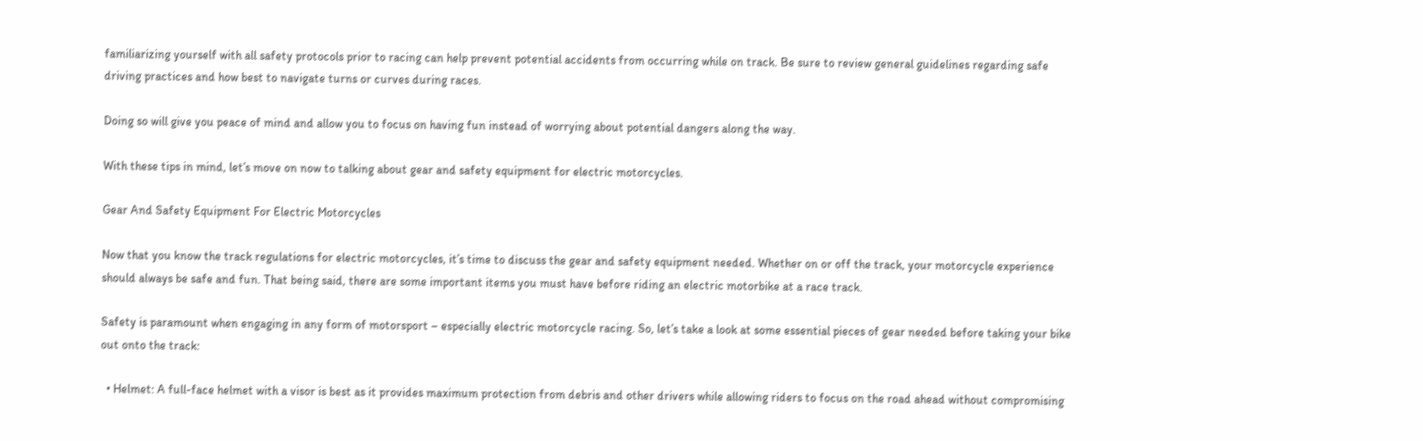familiarizing yourself with all safety protocols prior to racing can help prevent potential accidents from occurring while on track. Be sure to review general guidelines regarding safe driving practices and how best to navigate turns or curves during races.

Doing so will give you peace of mind and allow you to focus on having fun instead of worrying about potential dangers along the way.

With these tips in mind, let’s move on now to talking about gear and safety equipment for electric motorcycles.

Gear And Safety Equipment For Electric Motorcycles

Now that you know the track regulations for electric motorcycles, it’s time to discuss the gear and safety equipment needed. Whether on or off the track, your motorcycle experience should always be safe and fun. That being said, there are some important items you must have before riding an electric motorbike at a race track.

Safety is paramount when engaging in any form of motorsport – especially electric motorcycle racing. So, let’s take a look at some essential pieces of gear needed before taking your bike out onto the track:

  • Helmet: A full-face helmet with a visor is best as it provides maximum protection from debris and other drivers while allowing riders to focus on the road ahead without compromising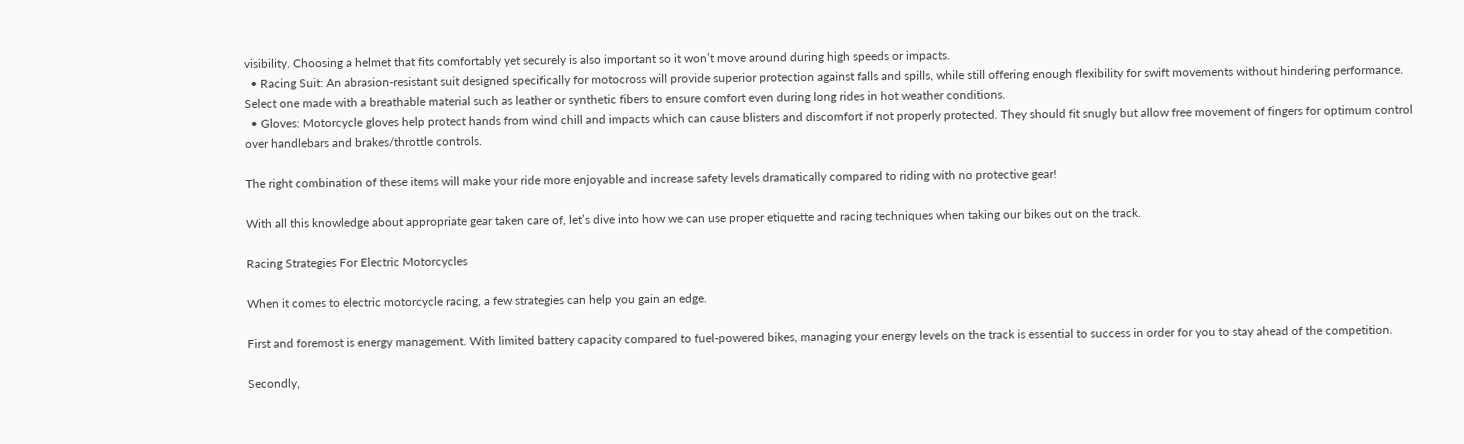visibility. Choosing a helmet that fits comfortably yet securely is also important so it won’t move around during high speeds or impacts.
  • Racing Suit: An abrasion-resistant suit designed specifically for motocross will provide superior protection against falls and spills, while still offering enough flexibility for swift movements without hindering performance. Select one made with a breathable material such as leather or synthetic fibers to ensure comfort even during long rides in hot weather conditions.
  • Gloves: Motorcycle gloves help protect hands from wind chill and impacts which can cause blisters and discomfort if not properly protected. They should fit snugly but allow free movement of fingers for optimum control over handlebars and brakes/throttle controls.

The right combination of these items will make your ride more enjoyable and increase safety levels dramatically compared to riding with no protective gear!

With all this knowledge about appropriate gear taken care of, let’s dive into how we can use proper etiquette and racing techniques when taking our bikes out on the track.

Racing Strategies For Electric Motorcycles

When it comes to electric motorcycle racing, a few strategies can help you gain an edge.

First and foremost is energy management. With limited battery capacity compared to fuel-powered bikes, managing your energy levels on the track is essential to success in order for you to stay ahead of the competition.

Secondly,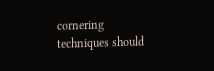cornering techniques should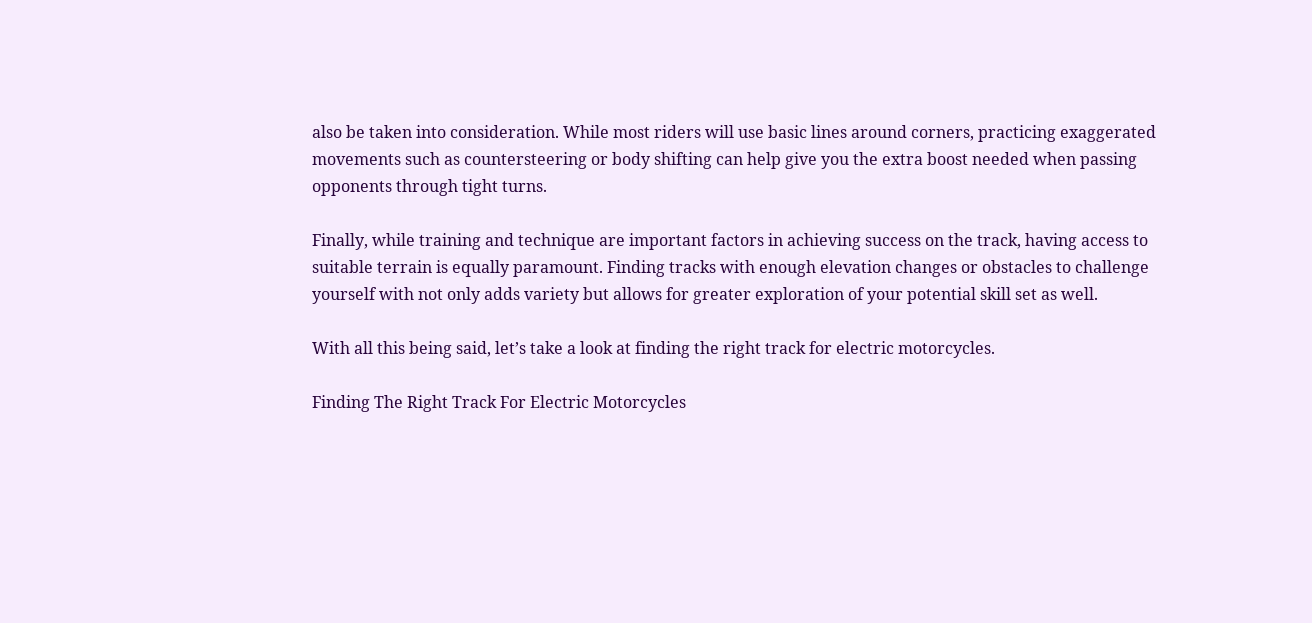also be taken into consideration. While most riders will use basic lines around corners, practicing exaggerated movements such as countersteering or body shifting can help give you the extra boost needed when passing opponents through tight turns.

Finally, while training and technique are important factors in achieving success on the track, having access to suitable terrain is equally paramount. Finding tracks with enough elevation changes or obstacles to challenge yourself with not only adds variety but allows for greater exploration of your potential skill set as well.

With all this being said, let’s take a look at finding the right track for electric motorcycles.

Finding The Right Track For Electric Motorcycles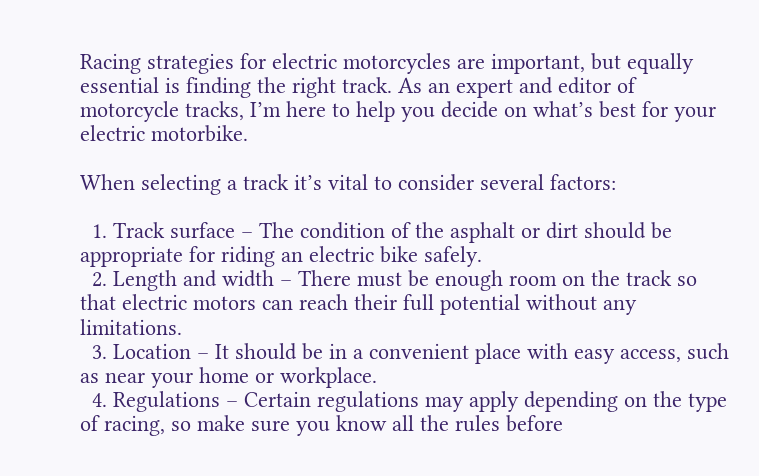Racing strategies for electric motorcycles are important, but equally essential is finding the right track. As an expert and editor of motorcycle tracks, I’m here to help you decide on what’s best for your electric motorbike.

When selecting a track it’s vital to consider several factors:

  1. Track surface – The condition of the asphalt or dirt should be appropriate for riding an electric bike safely.
  2. Length and width – There must be enough room on the track so that electric motors can reach their full potential without any limitations.
  3. Location – It should be in a convenient place with easy access, such as near your home or workplace.
  4. Regulations – Certain regulations may apply depending on the type of racing, so make sure you know all the rules before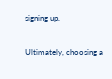signing up.

Ultimately, choosing a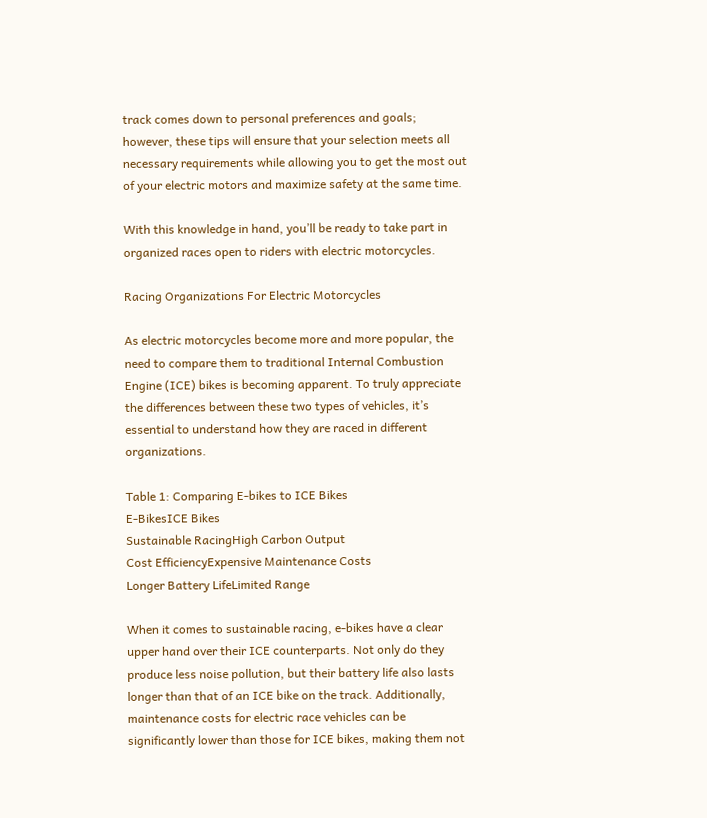track comes down to personal preferences and goals; however, these tips will ensure that your selection meets all necessary requirements while allowing you to get the most out of your electric motors and maximize safety at the same time.

With this knowledge in hand, you’ll be ready to take part in organized races open to riders with electric motorcycles.

Racing Organizations For Electric Motorcycles

As electric motorcycles become more and more popular, the need to compare them to traditional Internal Combustion Engine (ICE) bikes is becoming apparent. To truly appreciate the differences between these two types of vehicles, it’s essential to understand how they are raced in different organizations.

Table 1: Comparing E-bikes to ICE Bikes
E-BikesICE Bikes
Sustainable RacingHigh Carbon Output
Cost EfficiencyExpensive Maintenance Costs
Longer Battery LifeLimited Range

When it comes to sustainable racing, e-bikes have a clear upper hand over their ICE counterparts. Not only do they produce less noise pollution, but their battery life also lasts longer than that of an ICE bike on the track. Additionally, maintenance costs for electric race vehicles can be significantly lower than those for ICE bikes, making them not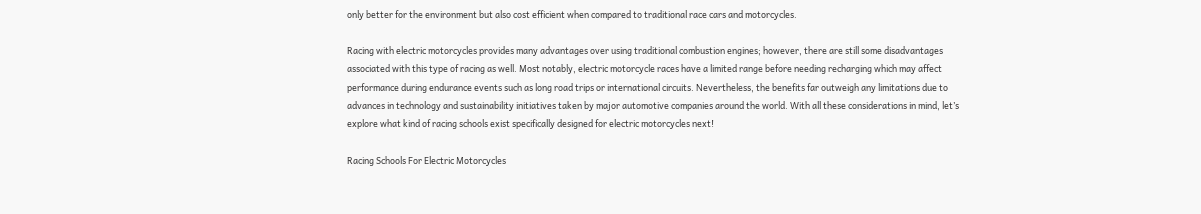only better for the environment but also cost efficient when compared to traditional race cars and motorcycles.

Racing with electric motorcycles provides many advantages over using traditional combustion engines; however, there are still some disadvantages associated with this type of racing as well. Most notably, electric motorcycle races have a limited range before needing recharging which may affect performance during endurance events such as long road trips or international circuits. Nevertheless, the benefits far outweigh any limitations due to advances in technology and sustainability initiatives taken by major automotive companies around the world. With all these considerations in mind, let’s explore what kind of racing schools exist specifically designed for electric motorcycles next!

Racing Schools For Electric Motorcycles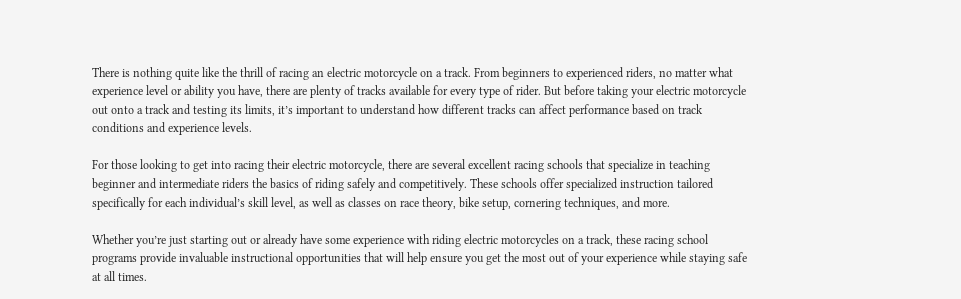There is nothing quite like the thrill of racing an electric motorcycle on a track. From beginners to experienced riders, no matter what experience level or ability you have, there are plenty of tracks available for every type of rider. But before taking your electric motorcycle out onto a track and testing its limits, it’s important to understand how different tracks can affect performance based on track conditions and experience levels.

For those looking to get into racing their electric motorcycle, there are several excellent racing schools that specialize in teaching beginner and intermediate riders the basics of riding safely and competitively. These schools offer specialized instruction tailored specifically for each individual’s skill level, as well as classes on race theory, bike setup, cornering techniques, and more.

Whether you’re just starting out or already have some experience with riding electric motorcycles on a track, these racing school programs provide invaluable instructional opportunities that will help ensure you get the most out of your experience while staying safe at all times.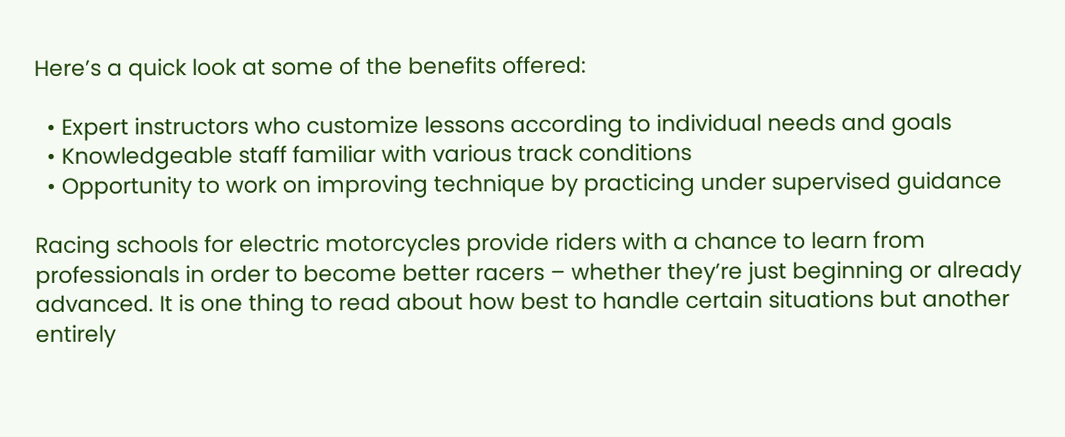Here’s a quick look at some of the benefits offered:

  • Expert instructors who customize lessons according to individual needs and goals
  • Knowledgeable staff familiar with various track conditions
  • Opportunity to work on improving technique by practicing under supervised guidance

Racing schools for electric motorcycles provide riders with a chance to learn from professionals in order to become better racers – whether they’re just beginning or already advanced. It is one thing to read about how best to handle certain situations but another entirely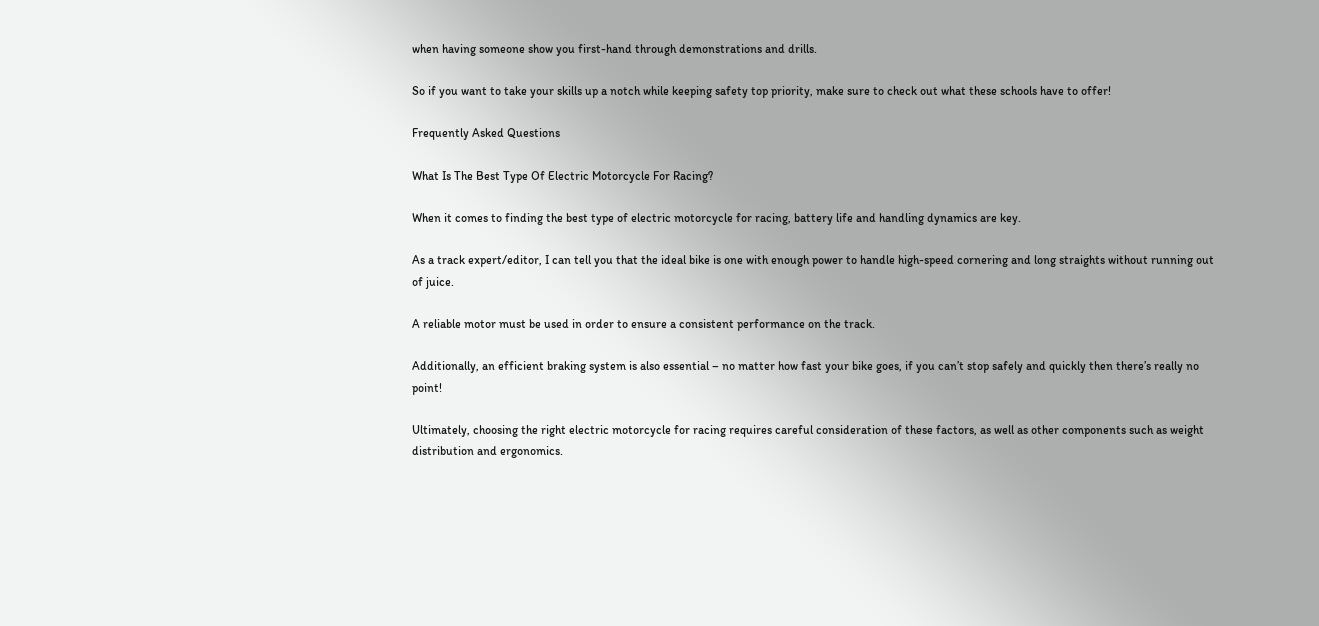when having someone show you first-hand through demonstrations and drills.

So if you want to take your skills up a notch while keeping safety top priority, make sure to check out what these schools have to offer!

Frequently Asked Questions

What Is The Best Type Of Electric Motorcycle For Racing?

When it comes to finding the best type of electric motorcycle for racing, battery life and handling dynamics are key.

As a track expert/editor, I can tell you that the ideal bike is one with enough power to handle high-speed cornering and long straights without running out of juice.

A reliable motor must be used in order to ensure a consistent performance on the track.

Additionally, an efficient braking system is also essential – no matter how fast your bike goes, if you can’t stop safely and quickly then there’s really no point!

Ultimately, choosing the right electric motorcycle for racing requires careful consideration of these factors, as well as other components such as weight distribution and ergonomics.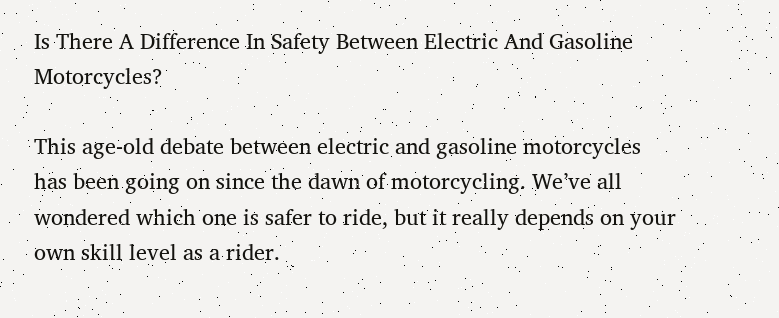Is There A Difference In Safety Between Electric And Gasoline Motorcycles?

This age-old debate between electric and gasoline motorcycles has been going on since the dawn of motorcycling. We’ve all wondered which one is safer to ride, but it really depends on your own skill level as a rider.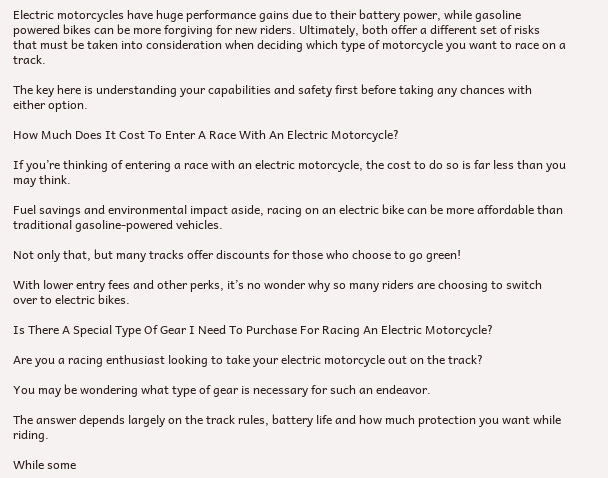Electric motorcycles have huge performance gains due to their battery power, while gasoline powered bikes can be more forgiving for new riders. Ultimately, both offer a different set of risks that must be taken into consideration when deciding which type of motorcycle you want to race on a track.

The key here is understanding your capabilities and safety first before taking any chances with either option.

How Much Does It Cost To Enter A Race With An Electric Motorcycle?

If you’re thinking of entering a race with an electric motorcycle, the cost to do so is far less than you may think.

Fuel savings and environmental impact aside, racing on an electric bike can be more affordable than traditional gasoline-powered vehicles.

Not only that, but many tracks offer discounts for those who choose to go green!

With lower entry fees and other perks, it’s no wonder why so many riders are choosing to switch over to electric bikes.

Is There A Special Type Of Gear I Need To Purchase For Racing An Electric Motorcycle?

Are you a racing enthusiast looking to take your electric motorcycle out on the track?

You may be wondering what type of gear is necessary for such an endeavor.

The answer depends largely on the track rules, battery life and how much protection you want while riding.

While some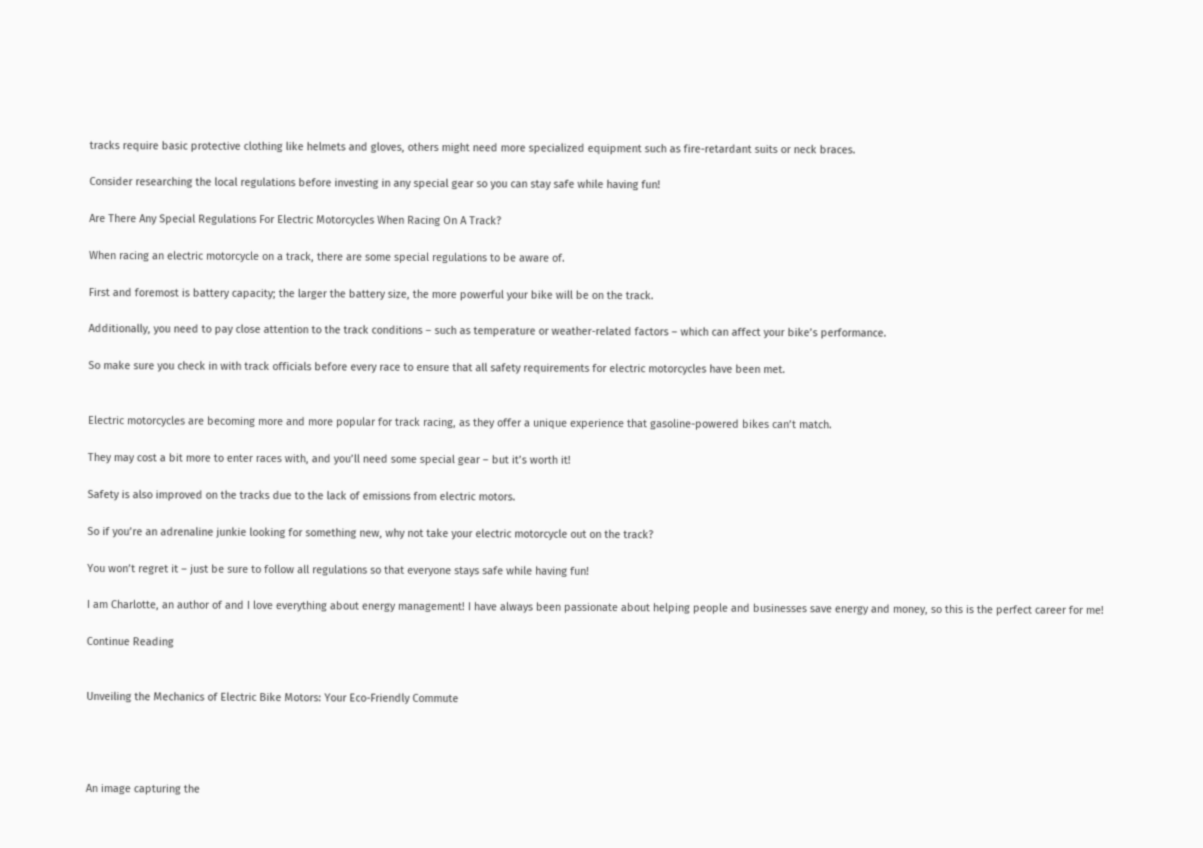tracks require basic protective clothing like helmets and gloves, others might need more specialized equipment such as fire-retardant suits or neck braces.

Consider researching the local regulations before investing in any special gear so you can stay safe while having fun!

Are There Any Special Regulations For Electric Motorcycles When Racing On A Track?

When racing an electric motorcycle on a track, there are some special regulations to be aware of.

First and foremost is battery capacity; the larger the battery size, the more powerful your bike will be on the track.

Additionally, you need to pay close attention to the track conditions – such as temperature or weather-related factors – which can affect your bike’s performance.

So make sure you check in with track officials before every race to ensure that all safety requirements for electric motorcycles have been met.


Electric motorcycles are becoming more and more popular for track racing, as they offer a unique experience that gasoline-powered bikes can’t match.

They may cost a bit more to enter races with, and you’ll need some special gear – but it’s worth it!

Safety is also improved on the tracks due to the lack of emissions from electric motors.

So if you’re an adrenaline junkie looking for something new, why not take your electric motorcycle out on the track?

You won’t regret it – just be sure to follow all regulations so that everyone stays safe while having fun!

I am Charlotte, an author of and I love everything about energy management! I have always been passionate about helping people and businesses save energy and money, so this is the perfect career for me!

Continue Reading


Unveiling the Mechanics of Electric Bike Motors: Your Eco-Friendly Commute




An image capturing the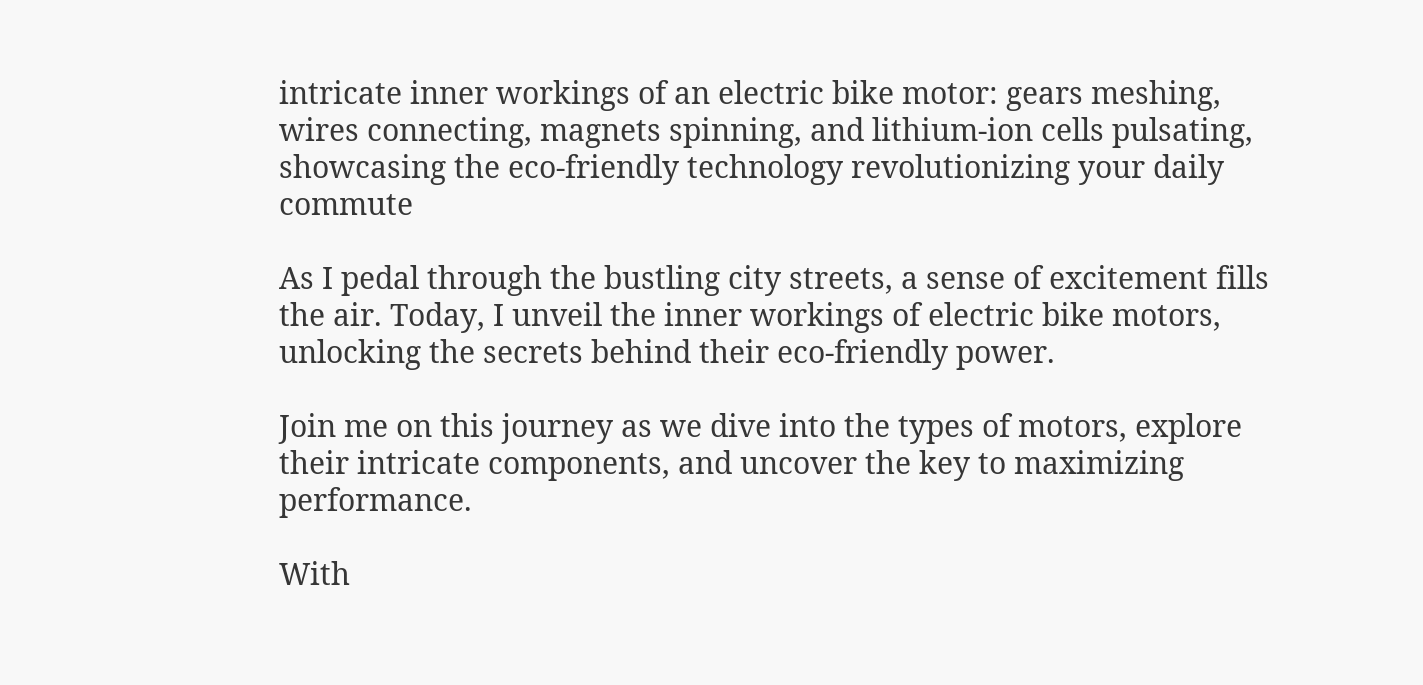intricate inner workings of an electric bike motor: gears meshing, wires connecting, magnets spinning, and lithium-ion cells pulsating, showcasing the eco-friendly technology revolutionizing your daily commute

As I pedal through the bustling city streets, a sense of excitement fills the air. Today, I unveil the inner workings of electric bike motors, unlocking the secrets behind their eco-friendly power.

Join me on this journey as we dive into the types of motors, explore their intricate components, and uncover the key to maximizing performance.

With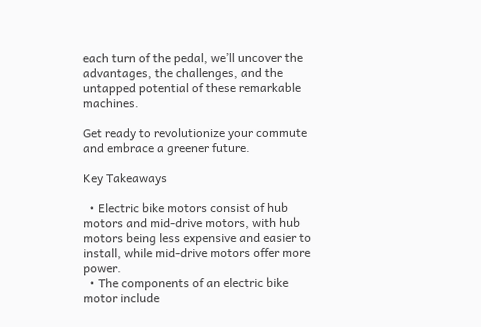each turn of the pedal, we’ll uncover the advantages, the challenges, and the untapped potential of these remarkable machines.

Get ready to revolutionize your commute and embrace a greener future.

Key Takeaways

  • Electric bike motors consist of hub motors and mid-drive motors, with hub motors being less expensive and easier to install, while mid-drive motors offer more power.
  • The components of an electric bike motor include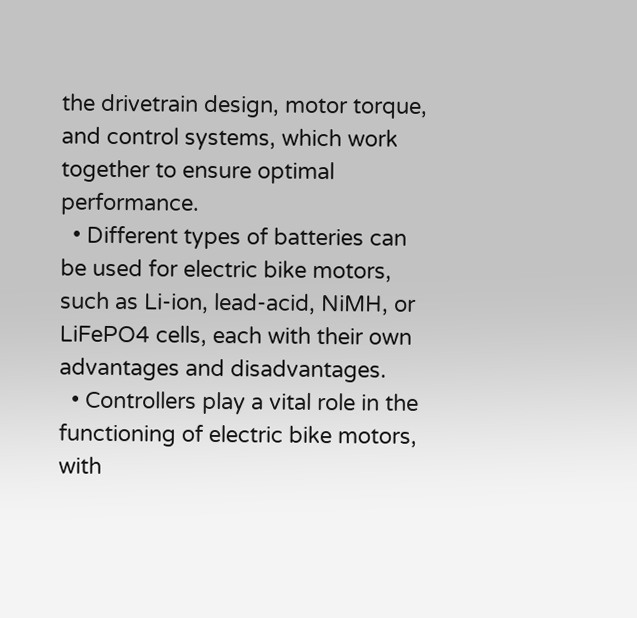the drivetrain design, motor torque, and control systems, which work together to ensure optimal performance.
  • Different types of batteries can be used for electric bike motors, such as Li-ion, lead-acid, NiMH, or LiFePO4 cells, each with their own advantages and disadvantages.
  • Controllers play a vital role in the functioning of electric bike motors, with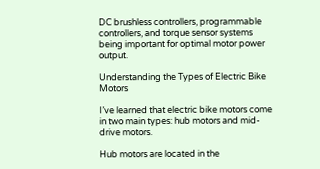DC brushless controllers, programmable controllers, and torque sensor systems being important for optimal motor power output.

Understanding the Types of Electric Bike Motors

I’ve learned that electric bike motors come in two main types: hub motors and mid-drive motors.

Hub motors are located in the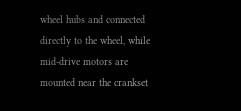wheel hubs and connected directly to the wheel, while mid-drive motors are mounted near the crankset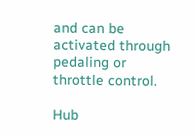and can be activated through pedaling or throttle control.

Hub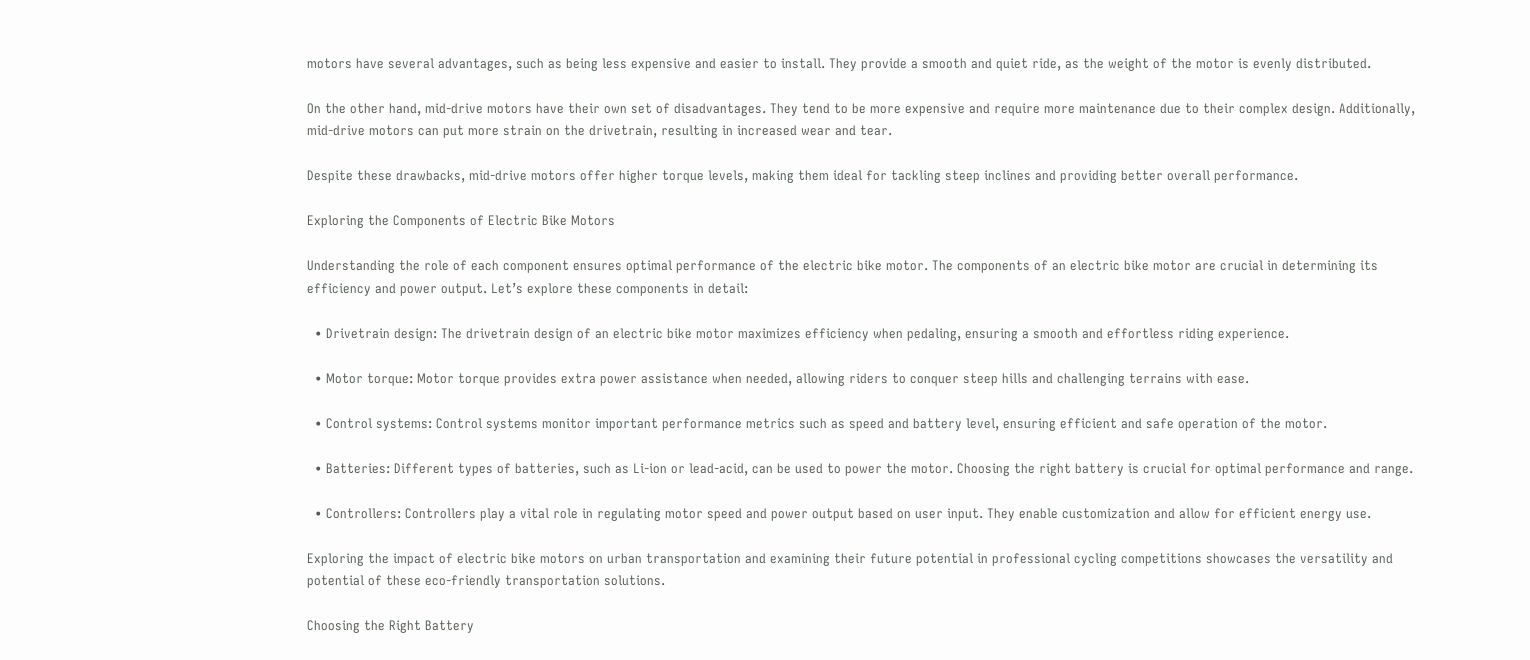motors have several advantages, such as being less expensive and easier to install. They provide a smooth and quiet ride, as the weight of the motor is evenly distributed.

On the other hand, mid-drive motors have their own set of disadvantages. They tend to be more expensive and require more maintenance due to their complex design. Additionally, mid-drive motors can put more strain on the drivetrain, resulting in increased wear and tear.

Despite these drawbacks, mid-drive motors offer higher torque levels, making them ideal for tackling steep inclines and providing better overall performance.

Exploring the Components of Electric Bike Motors

Understanding the role of each component ensures optimal performance of the electric bike motor. The components of an electric bike motor are crucial in determining its efficiency and power output. Let’s explore these components in detail:

  • Drivetrain design: The drivetrain design of an electric bike motor maximizes efficiency when pedaling, ensuring a smooth and effortless riding experience.

  • Motor torque: Motor torque provides extra power assistance when needed, allowing riders to conquer steep hills and challenging terrains with ease.

  • Control systems: Control systems monitor important performance metrics such as speed and battery level, ensuring efficient and safe operation of the motor.

  • Batteries: Different types of batteries, such as Li-ion or lead-acid, can be used to power the motor. Choosing the right battery is crucial for optimal performance and range.

  • Controllers: Controllers play a vital role in regulating motor speed and power output based on user input. They enable customization and allow for efficient energy use.

Exploring the impact of electric bike motors on urban transportation and examining their future potential in professional cycling competitions showcases the versatility and potential of these eco-friendly transportation solutions.

Choosing the Right Battery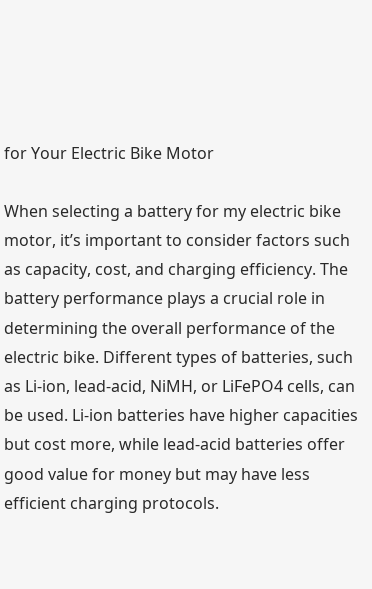for Your Electric Bike Motor

When selecting a battery for my electric bike motor, it’s important to consider factors such as capacity, cost, and charging efficiency. The battery performance plays a crucial role in determining the overall performance of the electric bike. Different types of batteries, such as Li-ion, lead-acid, NiMH, or LiFePO4 cells, can be used. Li-ion batteries have higher capacities but cost more, while lead-acid batteries offer good value for money but may have less efficient charging protocols.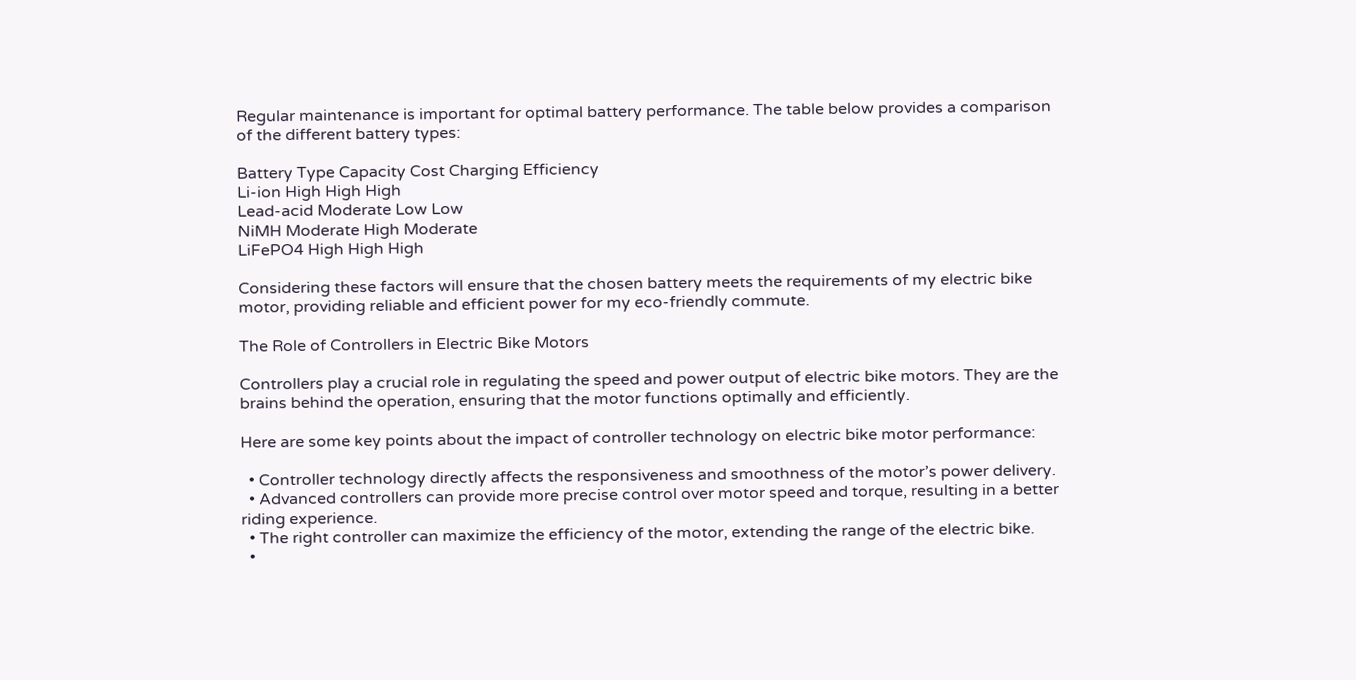Regular maintenance is important for optimal battery performance. The table below provides a comparison of the different battery types:

Battery Type Capacity Cost Charging Efficiency
Li-ion High High High
Lead-acid Moderate Low Low
NiMH Moderate High Moderate
LiFePO4 High High High

Considering these factors will ensure that the chosen battery meets the requirements of my electric bike motor, providing reliable and efficient power for my eco-friendly commute.

The Role of Controllers in Electric Bike Motors

Controllers play a crucial role in regulating the speed and power output of electric bike motors. They are the brains behind the operation, ensuring that the motor functions optimally and efficiently.

Here are some key points about the impact of controller technology on electric bike motor performance:

  • Controller technology directly affects the responsiveness and smoothness of the motor’s power delivery.
  • Advanced controllers can provide more precise control over motor speed and torque, resulting in a better riding experience.
  • The right controller can maximize the efficiency of the motor, extending the range of the electric bike.
  •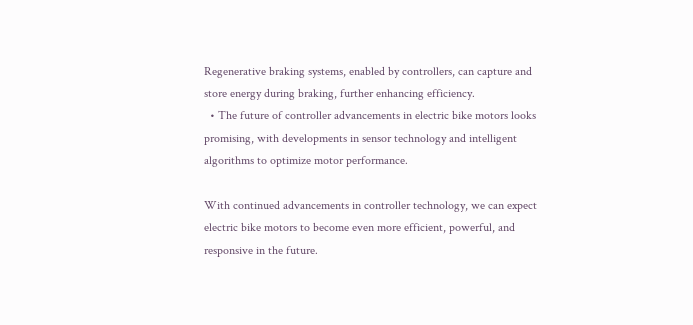Regenerative braking systems, enabled by controllers, can capture and store energy during braking, further enhancing efficiency.
  • The future of controller advancements in electric bike motors looks promising, with developments in sensor technology and intelligent algorithms to optimize motor performance.

With continued advancements in controller technology, we can expect electric bike motors to become even more efficient, powerful, and responsive in the future.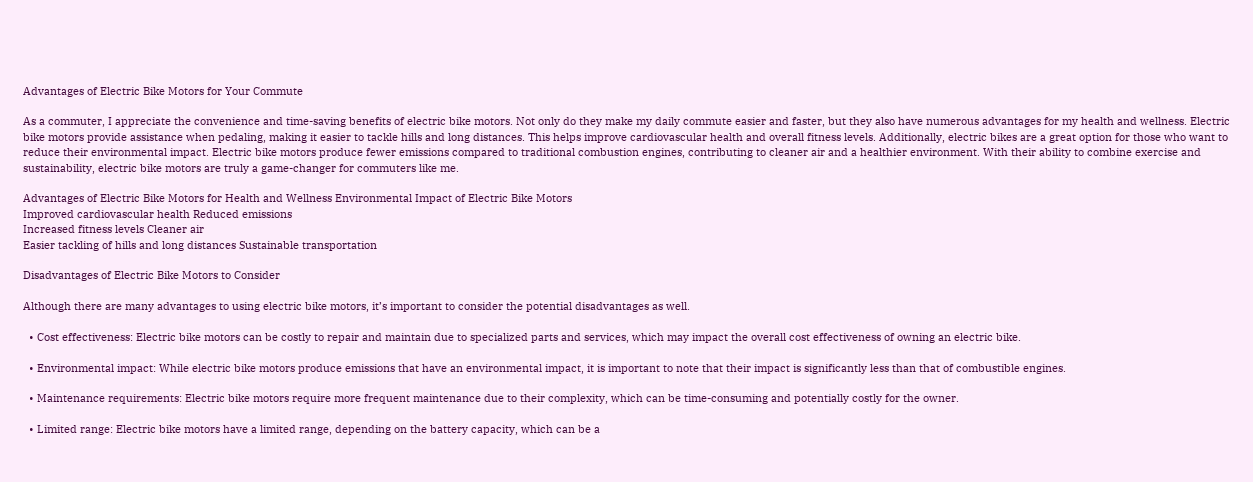Advantages of Electric Bike Motors for Your Commute

As a commuter, I appreciate the convenience and time-saving benefits of electric bike motors. Not only do they make my daily commute easier and faster, but they also have numerous advantages for my health and wellness. Electric bike motors provide assistance when pedaling, making it easier to tackle hills and long distances. This helps improve cardiovascular health and overall fitness levels. Additionally, electric bikes are a great option for those who want to reduce their environmental impact. Electric bike motors produce fewer emissions compared to traditional combustion engines, contributing to cleaner air and a healthier environment. With their ability to combine exercise and sustainability, electric bike motors are truly a game-changer for commuters like me.

Advantages of Electric Bike Motors for Health and Wellness Environmental Impact of Electric Bike Motors
Improved cardiovascular health Reduced emissions
Increased fitness levels Cleaner air
Easier tackling of hills and long distances Sustainable transportation

Disadvantages of Electric Bike Motors to Consider

Although there are many advantages to using electric bike motors, it’s important to consider the potential disadvantages as well.

  • Cost effectiveness: Electric bike motors can be costly to repair and maintain due to specialized parts and services, which may impact the overall cost effectiveness of owning an electric bike.

  • Environmental impact: While electric bike motors produce emissions that have an environmental impact, it is important to note that their impact is significantly less than that of combustible engines.

  • Maintenance requirements: Electric bike motors require more frequent maintenance due to their complexity, which can be time-consuming and potentially costly for the owner.

  • Limited range: Electric bike motors have a limited range, depending on the battery capacity, which can be a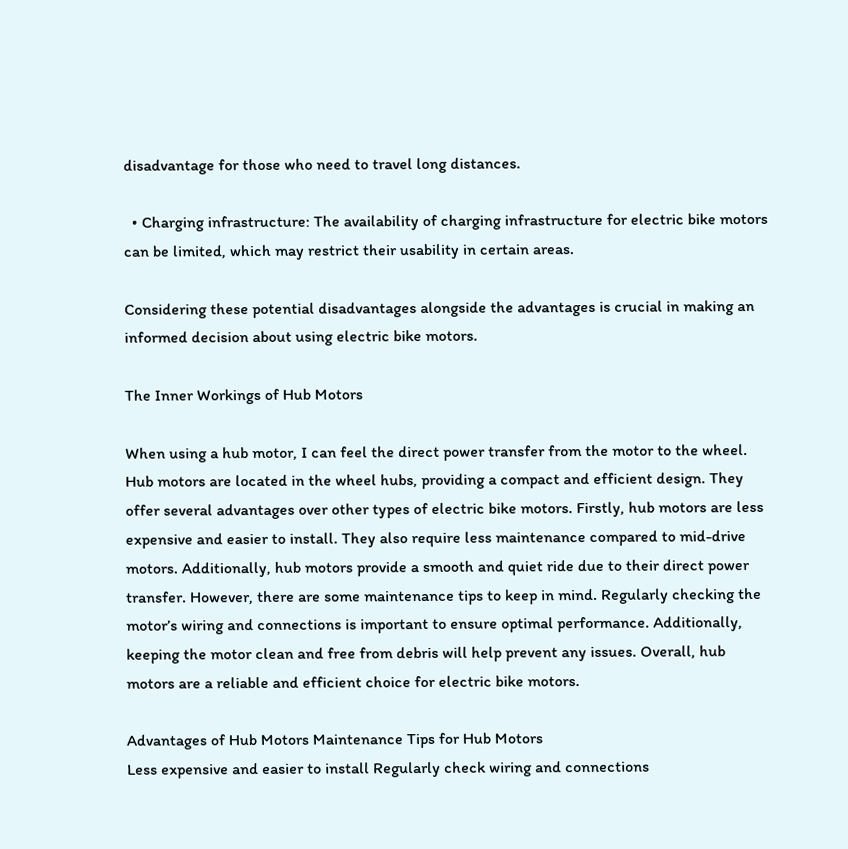disadvantage for those who need to travel long distances.

  • Charging infrastructure: The availability of charging infrastructure for electric bike motors can be limited, which may restrict their usability in certain areas.

Considering these potential disadvantages alongside the advantages is crucial in making an informed decision about using electric bike motors.

The Inner Workings of Hub Motors

When using a hub motor, I can feel the direct power transfer from the motor to the wheel. Hub motors are located in the wheel hubs, providing a compact and efficient design. They offer several advantages over other types of electric bike motors. Firstly, hub motors are less expensive and easier to install. They also require less maintenance compared to mid-drive motors. Additionally, hub motors provide a smooth and quiet ride due to their direct power transfer. However, there are some maintenance tips to keep in mind. Regularly checking the motor’s wiring and connections is important to ensure optimal performance. Additionally, keeping the motor clean and free from debris will help prevent any issues. Overall, hub motors are a reliable and efficient choice for electric bike motors.

Advantages of Hub Motors Maintenance Tips for Hub Motors
Less expensive and easier to install Regularly check wiring and connections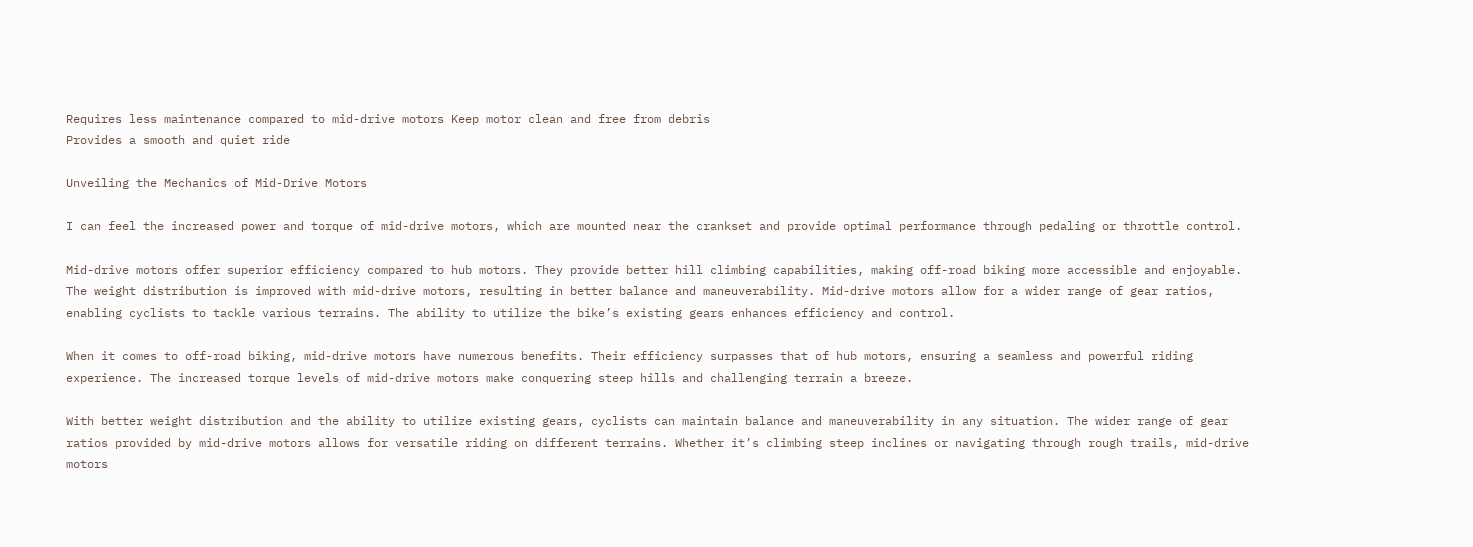Requires less maintenance compared to mid-drive motors Keep motor clean and free from debris
Provides a smooth and quiet ride

Unveiling the Mechanics of Mid-Drive Motors

I can feel the increased power and torque of mid-drive motors, which are mounted near the crankset and provide optimal performance through pedaling or throttle control.

Mid-drive motors offer superior efficiency compared to hub motors. They provide better hill climbing capabilities, making off-road biking more accessible and enjoyable. The weight distribution is improved with mid-drive motors, resulting in better balance and maneuverability. Mid-drive motors allow for a wider range of gear ratios, enabling cyclists to tackle various terrains. The ability to utilize the bike’s existing gears enhances efficiency and control.

When it comes to off-road biking, mid-drive motors have numerous benefits. Their efficiency surpasses that of hub motors, ensuring a seamless and powerful riding experience. The increased torque levels of mid-drive motors make conquering steep hills and challenging terrain a breeze.

With better weight distribution and the ability to utilize existing gears, cyclists can maintain balance and maneuverability in any situation. The wider range of gear ratios provided by mid-drive motors allows for versatile riding on different terrains. Whether it’s climbing steep inclines or navigating through rough trails, mid-drive motors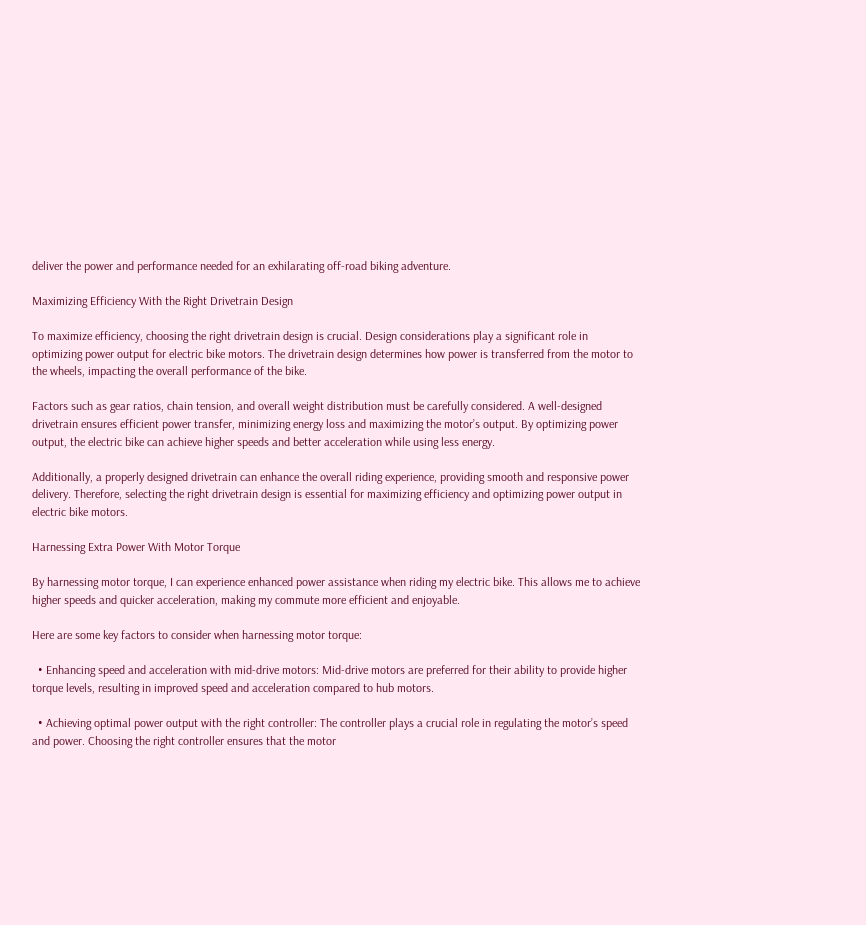deliver the power and performance needed for an exhilarating off-road biking adventure.

Maximizing Efficiency With the Right Drivetrain Design

To maximize efficiency, choosing the right drivetrain design is crucial. Design considerations play a significant role in optimizing power output for electric bike motors. The drivetrain design determines how power is transferred from the motor to the wheels, impacting the overall performance of the bike.

Factors such as gear ratios, chain tension, and overall weight distribution must be carefully considered. A well-designed drivetrain ensures efficient power transfer, minimizing energy loss and maximizing the motor’s output. By optimizing power output, the electric bike can achieve higher speeds and better acceleration while using less energy.

Additionally, a properly designed drivetrain can enhance the overall riding experience, providing smooth and responsive power delivery. Therefore, selecting the right drivetrain design is essential for maximizing efficiency and optimizing power output in electric bike motors.

Harnessing Extra Power With Motor Torque

By harnessing motor torque, I can experience enhanced power assistance when riding my electric bike. This allows me to achieve higher speeds and quicker acceleration, making my commute more efficient and enjoyable.

Here are some key factors to consider when harnessing motor torque:

  • Enhancing speed and acceleration with mid-drive motors: Mid-drive motors are preferred for their ability to provide higher torque levels, resulting in improved speed and acceleration compared to hub motors.

  • Achieving optimal power output with the right controller: The controller plays a crucial role in regulating the motor’s speed and power. Choosing the right controller ensures that the motor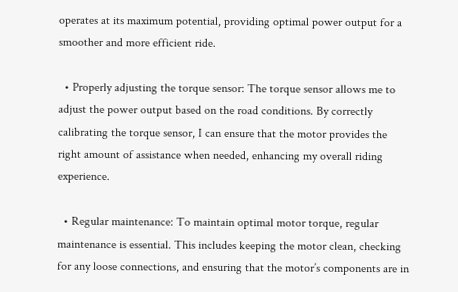operates at its maximum potential, providing optimal power output for a smoother and more efficient ride.

  • Properly adjusting the torque sensor: The torque sensor allows me to adjust the power output based on the road conditions. By correctly calibrating the torque sensor, I can ensure that the motor provides the right amount of assistance when needed, enhancing my overall riding experience.

  • Regular maintenance: To maintain optimal motor torque, regular maintenance is essential. This includes keeping the motor clean, checking for any loose connections, and ensuring that the motor’s components are in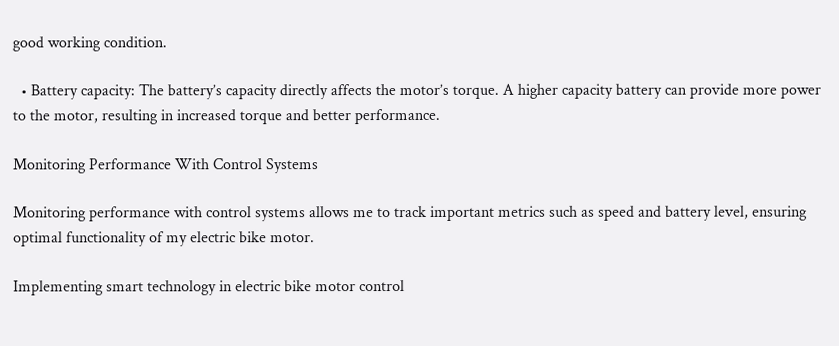good working condition.

  • Battery capacity: The battery’s capacity directly affects the motor’s torque. A higher capacity battery can provide more power to the motor, resulting in increased torque and better performance.

Monitoring Performance With Control Systems

Monitoring performance with control systems allows me to track important metrics such as speed and battery level, ensuring optimal functionality of my electric bike motor.

Implementing smart technology in electric bike motor control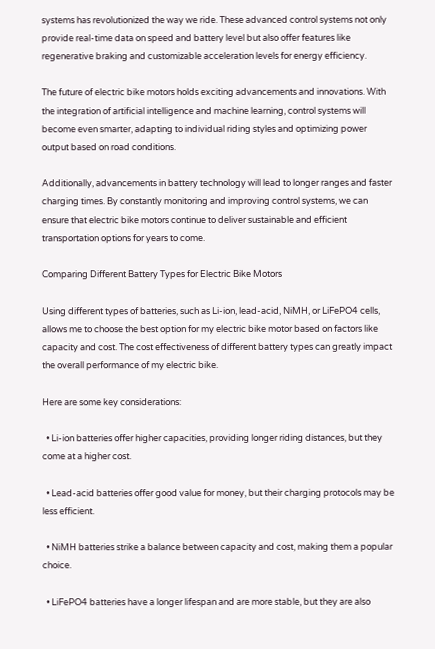systems has revolutionized the way we ride. These advanced control systems not only provide real-time data on speed and battery level but also offer features like regenerative braking and customizable acceleration levels for energy efficiency.

The future of electric bike motors holds exciting advancements and innovations. With the integration of artificial intelligence and machine learning, control systems will become even smarter, adapting to individual riding styles and optimizing power output based on road conditions.

Additionally, advancements in battery technology will lead to longer ranges and faster charging times. By constantly monitoring and improving control systems, we can ensure that electric bike motors continue to deliver sustainable and efficient transportation options for years to come.

Comparing Different Battery Types for Electric Bike Motors

Using different types of batteries, such as Li-ion, lead-acid, NiMH, or LiFePO4 cells, allows me to choose the best option for my electric bike motor based on factors like capacity and cost. The cost effectiveness of different battery types can greatly impact the overall performance of my electric bike.

Here are some key considerations:

  • Li-ion batteries offer higher capacities, providing longer riding distances, but they come at a higher cost.

  • Lead-acid batteries offer good value for money, but their charging protocols may be less efficient.

  • NiMH batteries strike a balance between capacity and cost, making them a popular choice.

  • LiFePO4 batteries have a longer lifespan and are more stable, but they are also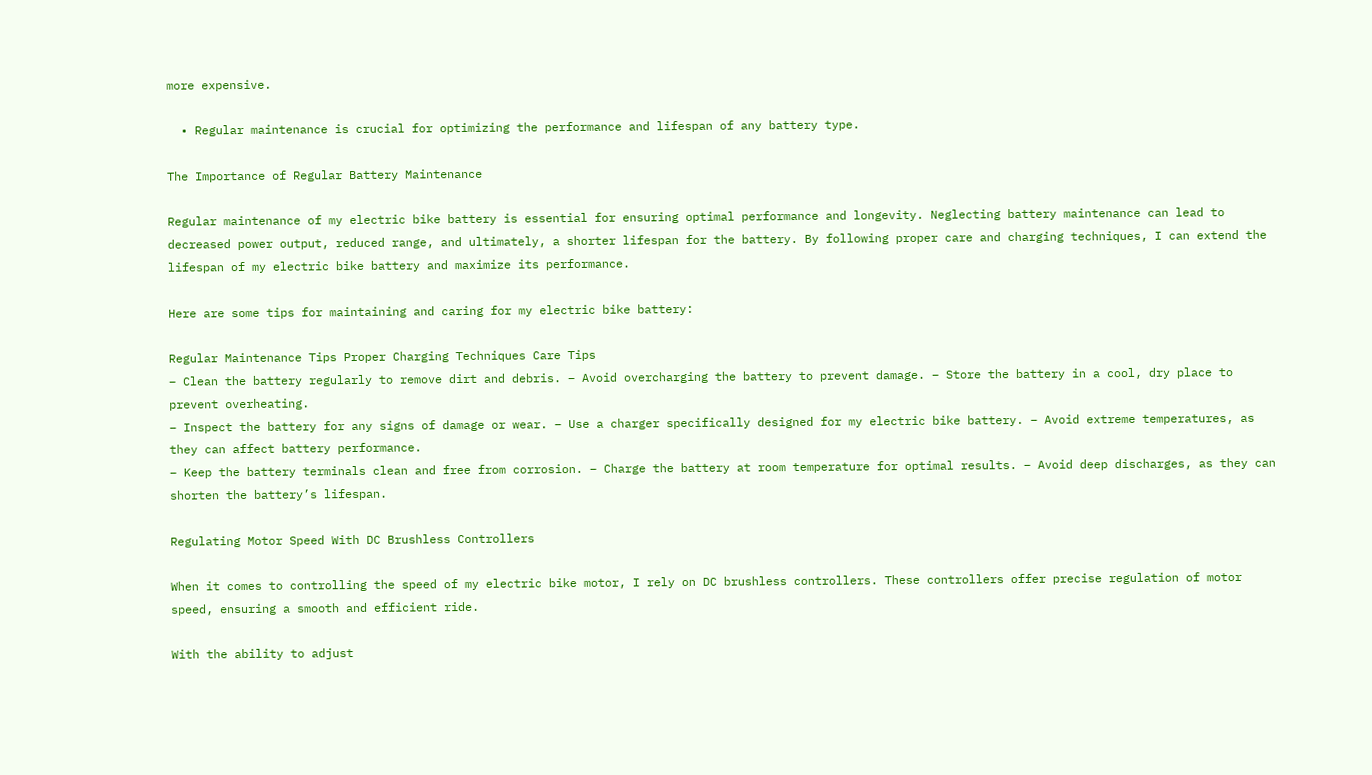more expensive.

  • Regular maintenance is crucial for optimizing the performance and lifespan of any battery type.

The Importance of Regular Battery Maintenance

Regular maintenance of my electric bike battery is essential for ensuring optimal performance and longevity. Neglecting battery maintenance can lead to decreased power output, reduced range, and ultimately, a shorter lifespan for the battery. By following proper care and charging techniques, I can extend the lifespan of my electric bike battery and maximize its performance.

Here are some tips for maintaining and caring for my electric bike battery:

Regular Maintenance Tips Proper Charging Techniques Care Tips
– Clean the battery regularly to remove dirt and debris. – Avoid overcharging the battery to prevent damage. – Store the battery in a cool, dry place to prevent overheating.
– Inspect the battery for any signs of damage or wear. – Use a charger specifically designed for my electric bike battery. – Avoid extreme temperatures, as they can affect battery performance.
– Keep the battery terminals clean and free from corrosion. – Charge the battery at room temperature for optimal results. – Avoid deep discharges, as they can shorten the battery’s lifespan.

Regulating Motor Speed With DC Brushless Controllers

When it comes to controlling the speed of my electric bike motor, I rely on DC brushless controllers. These controllers offer precise regulation of motor speed, ensuring a smooth and efficient ride.

With the ability to adjust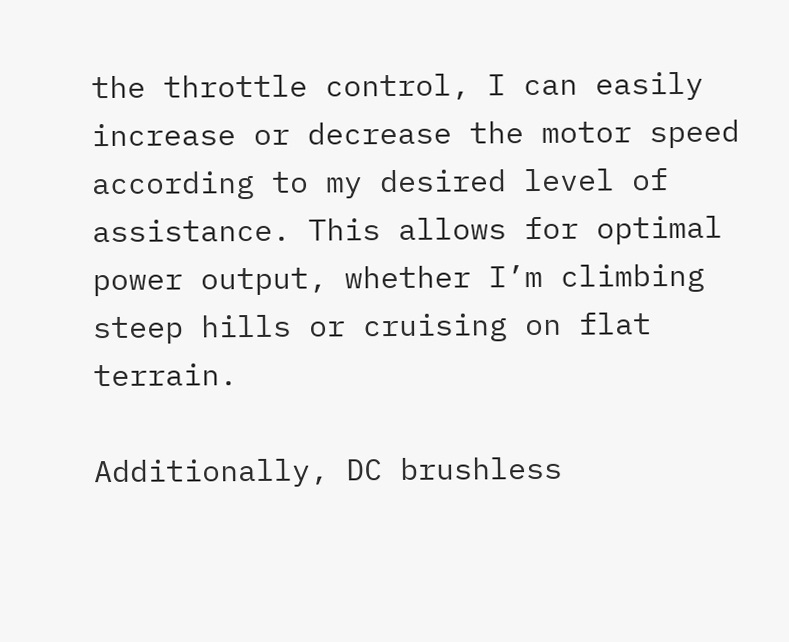the throttle control, I can easily increase or decrease the motor speed according to my desired level of assistance. This allows for optimal power output, whether I’m climbing steep hills or cruising on flat terrain.

Additionally, DC brushless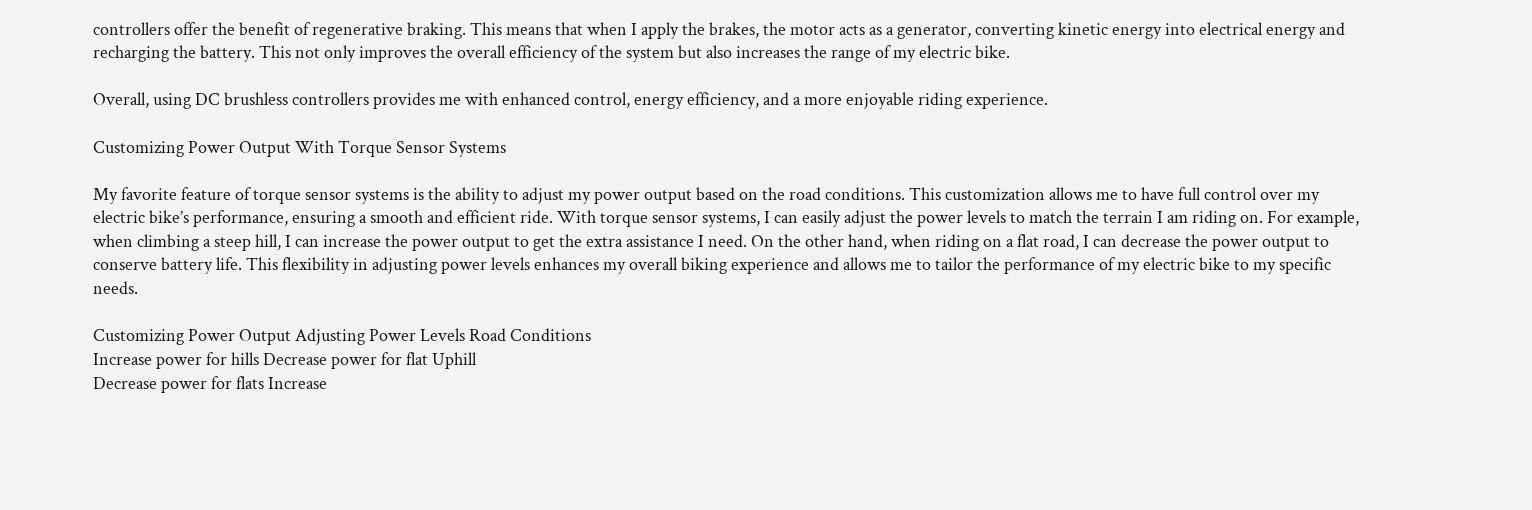controllers offer the benefit of regenerative braking. This means that when I apply the brakes, the motor acts as a generator, converting kinetic energy into electrical energy and recharging the battery. This not only improves the overall efficiency of the system but also increases the range of my electric bike.

Overall, using DC brushless controllers provides me with enhanced control, energy efficiency, and a more enjoyable riding experience.

Customizing Power Output With Torque Sensor Systems

My favorite feature of torque sensor systems is the ability to adjust my power output based on the road conditions. This customization allows me to have full control over my electric bike’s performance, ensuring a smooth and efficient ride. With torque sensor systems, I can easily adjust the power levels to match the terrain I am riding on. For example, when climbing a steep hill, I can increase the power output to get the extra assistance I need. On the other hand, when riding on a flat road, I can decrease the power output to conserve battery life. This flexibility in adjusting power levels enhances my overall biking experience and allows me to tailor the performance of my electric bike to my specific needs.

Customizing Power Output Adjusting Power Levels Road Conditions
Increase power for hills Decrease power for flat Uphill
Decrease power for flats Increase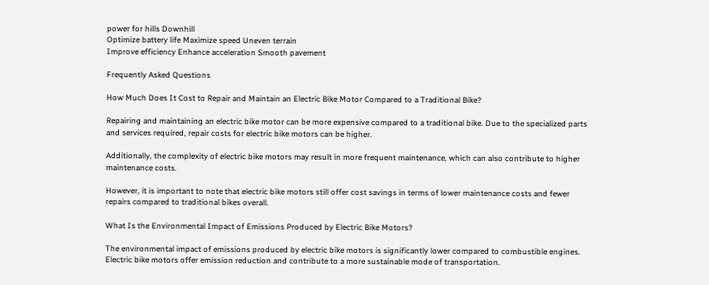power for hills Downhill
Optimize battery life Maximize speed Uneven terrain
Improve efficiency Enhance acceleration Smooth pavement

Frequently Asked Questions

How Much Does It Cost to Repair and Maintain an Electric Bike Motor Compared to a Traditional Bike?

Repairing and maintaining an electric bike motor can be more expensive compared to a traditional bike. Due to the specialized parts and services required, repair costs for electric bike motors can be higher.

Additionally, the complexity of electric bike motors may result in more frequent maintenance, which can also contribute to higher maintenance costs.

However, it is important to note that electric bike motors still offer cost savings in terms of lower maintenance costs and fewer repairs compared to traditional bikes overall.

What Is the Environmental Impact of Emissions Produced by Electric Bike Motors?

The environmental impact of emissions produced by electric bike motors is significantly lower compared to combustible engines. Electric bike motors offer emission reduction and contribute to a more sustainable mode of transportation.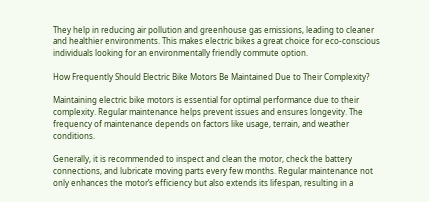They help in reducing air pollution and greenhouse gas emissions, leading to cleaner and healthier environments. This makes electric bikes a great choice for eco-conscious individuals looking for an environmentally friendly commute option.

How Frequently Should Electric Bike Motors Be Maintained Due to Their Complexity?

Maintaining electric bike motors is essential for optimal performance due to their complexity. Regular maintenance helps prevent issues and ensures longevity. The frequency of maintenance depends on factors like usage, terrain, and weather conditions.

Generally, it is recommended to inspect and clean the motor, check the battery connections, and lubricate moving parts every few months. Regular maintenance not only enhances the motor’s efficiency but also extends its lifespan, resulting in a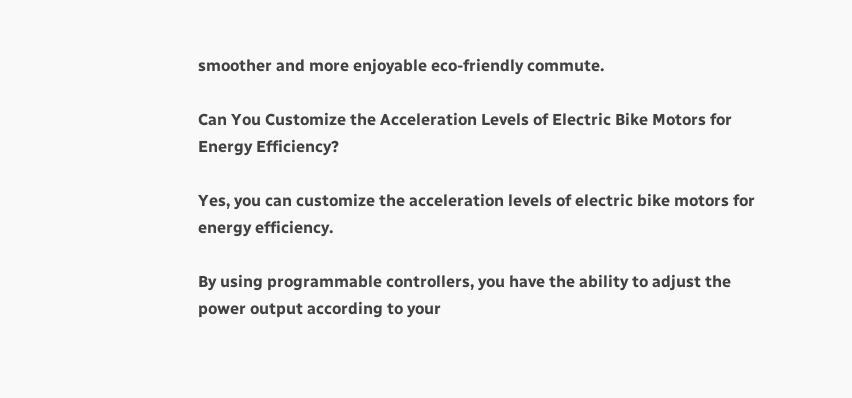smoother and more enjoyable eco-friendly commute.

Can You Customize the Acceleration Levels of Electric Bike Motors for Energy Efficiency?

Yes, you can customize the acceleration levels of electric bike motors for energy efficiency.

By using programmable controllers, you have the ability to adjust the power output according to your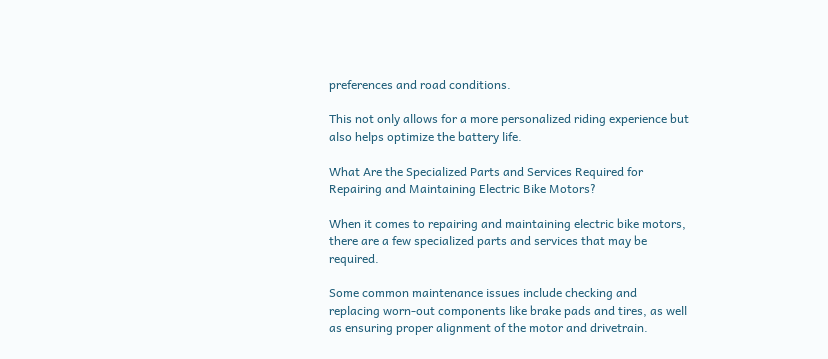preferences and road conditions.

This not only allows for a more personalized riding experience but also helps optimize the battery life.

What Are the Specialized Parts and Services Required for Repairing and Maintaining Electric Bike Motors?

When it comes to repairing and maintaining electric bike motors, there are a few specialized parts and services that may be required.

Some common maintenance issues include checking and replacing worn-out components like brake pads and tires, as well as ensuring proper alignment of the motor and drivetrain.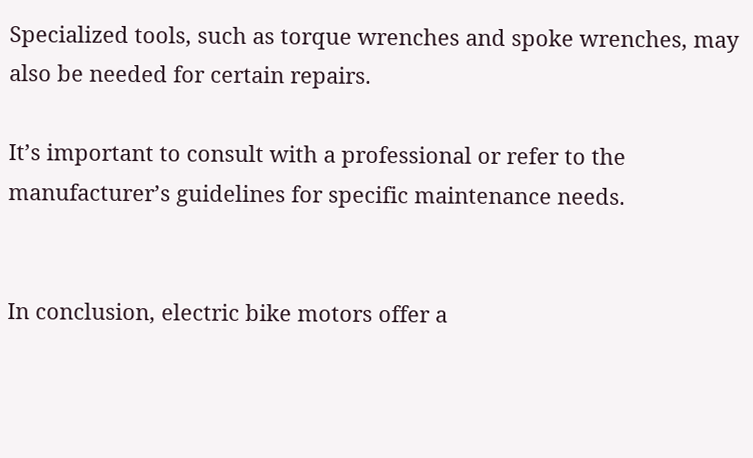Specialized tools, such as torque wrenches and spoke wrenches, may also be needed for certain repairs.

It’s important to consult with a professional or refer to the manufacturer’s guidelines for specific maintenance needs.


In conclusion, electric bike motors offer a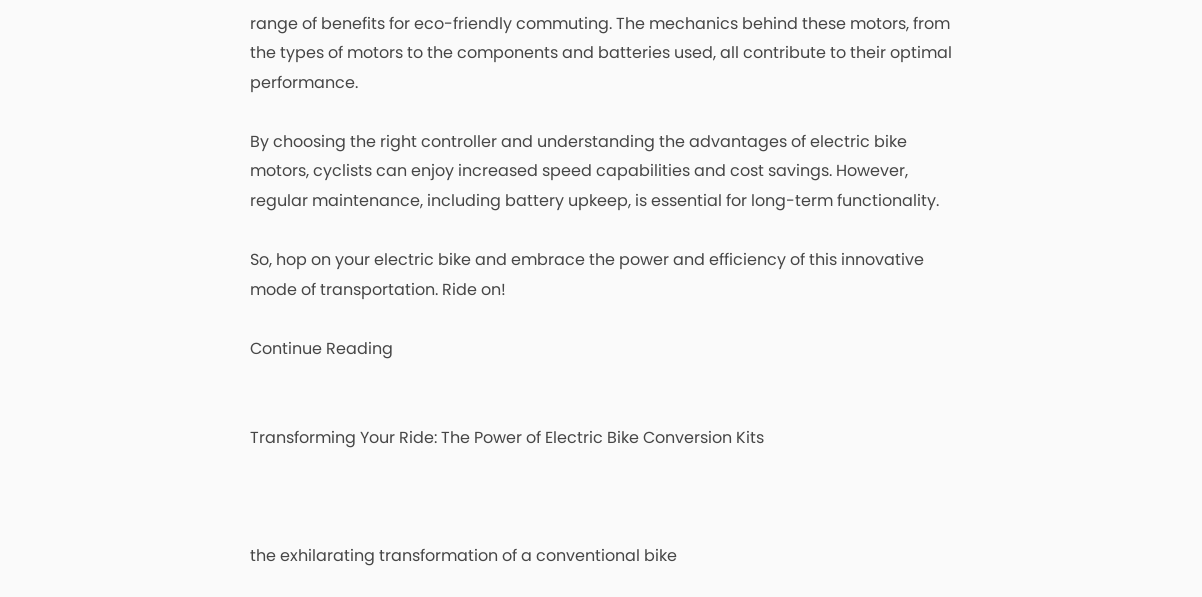range of benefits for eco-friendly commuting. The mechanics behind these motors, from the types of motors to the components and batteries used, all contribute to their optimal performance.

By choosing the right controller and understanding the advantages of electric bike motors, cyclists can enjoy increased speed capabilities and cost savings. However, regular maintenance, including battery upkeep, is essential for long-term functionality.

So, hop on your electric bike and embrace the power and efficiency of this innovative mode of transportation. Ride on!

Continue Reading


Transforming Your Ride: The Power of Electric Bike Conversion Kits



the exhilarating transformation of a conventional bike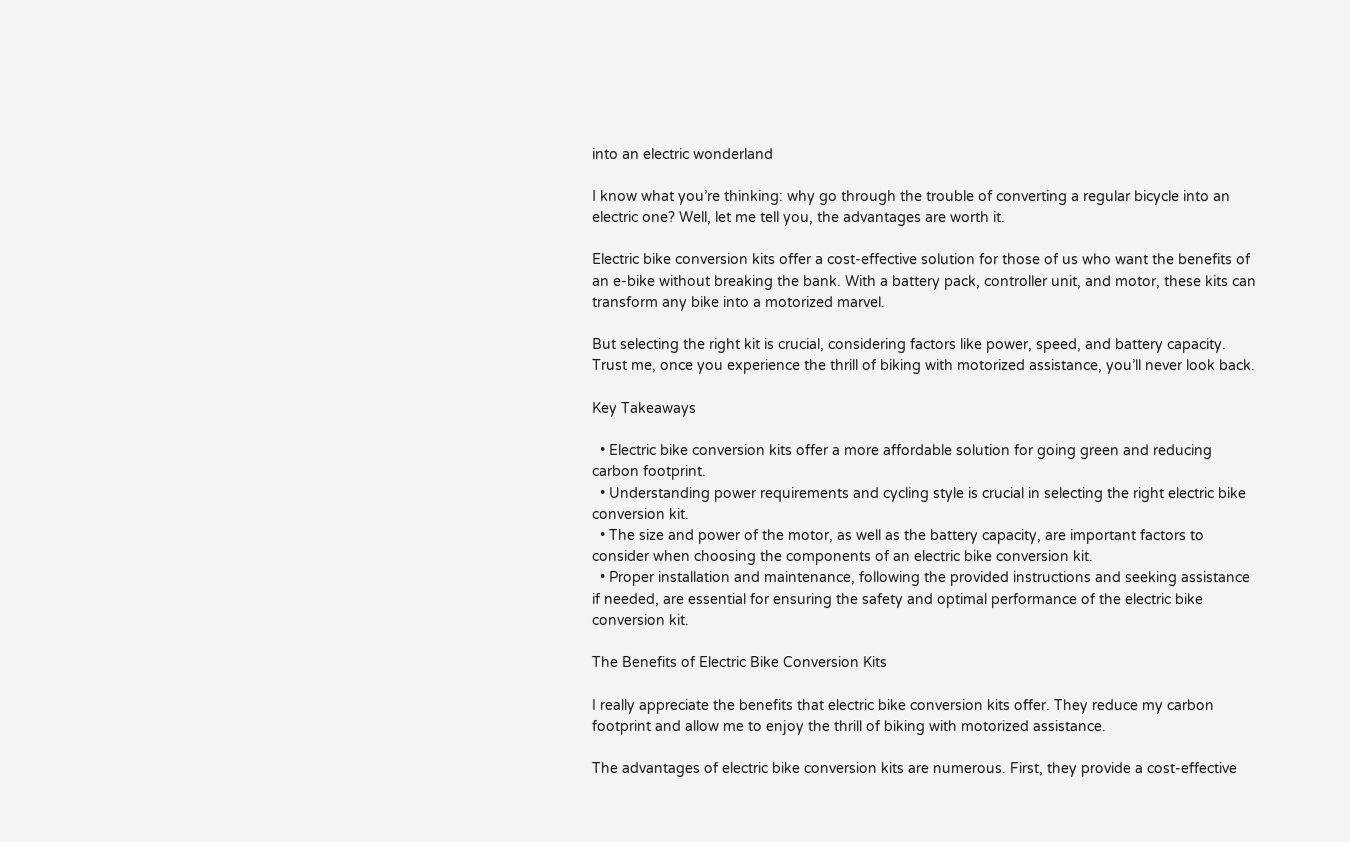into an electric wonderland

I know what you’re thinking: why go through the trouble of converting a regular bicycle into an electric one? Well, let me tell you, the advantages are worth it.

Electric bike conversion kits offer a cost-effective solution for those of us who want the benefits of an e-bike without breaking the bank. With a battery pack, controller unit, and motor, these kits can transform any bike into a motorized marvel.

But selecting the right kit is crucial, considering factors like power, speed, and battery capacity. Trust me, once you experience the thrill of biking with motorized assistance, you’ll never look back.

Key Takeaways

  • Electric bike conversion kits offer a more affordable solution for going green and reducing carbon footprint.
  • Understanding power requirements and cycling style is crucial in selecting the right electric bike conversion kit.
  • The size and power of the motor, as well as the battery capacity, are important factors to consider when choosing the components of an electric bike conversion kit.
  • Proper installation and maintenance, following the provided instructions and seeking assistance if needed, are essential for ensuring the safety and optimal performance of the electric bike conversion kit.

The Benefits of Electric Bike Conversion Kits

I really appreciate the benefits that electric bike conversion kits offer. They reduce my carbon footprint and allow me to enjoy the thrill of biking with motorized assistance.

The advantages of electric bike conversion kits are numerous. First, they provide a cost-effective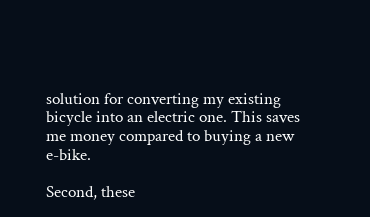solution for converting my existing bicycle into an electric one. This saves me money compared to buying a new e-bike.

Second, these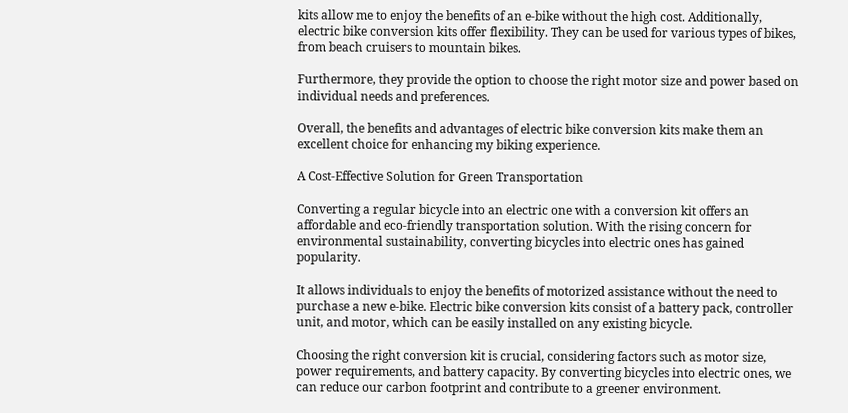kits allow me to enjoy the benefits of an e-bike without the high cost. Additionally, electric bike conversion kits offer flexibility. They can be used for various types of bikes, from beach cruisers to mountain bikes.

Furthermore, they provide the option to choose the right motor size and power based on individual needs and preferences.

Overall, the benefits and advantages of electric bike conversion kits make them an excellent choice for enhancing my biking experience.

A Cost-Effective Solution for Green Transportation

Converting a regular bicycle into an electric one with a conversion kit offers an affordable and eco-friendly transportation solution. With the rising concern for environmental sustainability, converting bicycles into electric ones has gained popularity.

It allows individuals to enjoy the benefits of motorized assistance without the need to purchase a new e-bike. Electric bike conversion kits consist of a battery pack, controller unit, and motor, which can be easily installed on any existing bicycle.

Choosing the right conversion kit is crucial, considering factors such as motor size, power requirements, and battery capacity. By converting bicycles into electric ones, we can reduce our carbon footprint and contribute to a greener environment.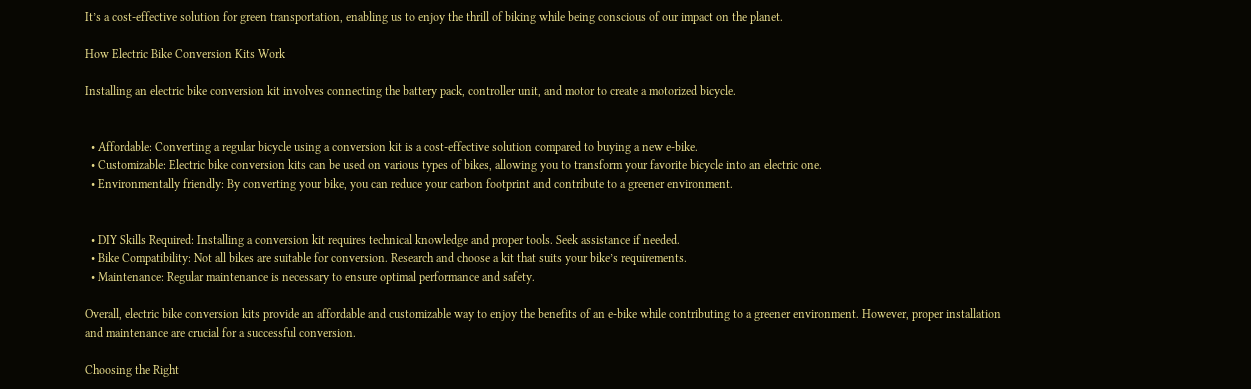It’s a cost-effective solution for green transportation, enabling us to enjoy the thrill of biking while being conscious of our impact on the planet.

How Electric Bike Conversion Kits Work

Installing an electric bike conversion kit involves connecting the battery pack, controller unit, and motor to create a motorized bicycle.


  • Affordable: Converting a regular bicycle using a conversion kit is a cost-effective solution compared to buying a new e-bike.
  • Customizable: Electric bike conversion kits can be used on various types of bikes, allowing you to transform your favorite bicycle into an electric one.
  • Environmentally friendly: By converting your bike, you can reduce your carbon footprint and contribute to a greener environment.


  • DIY Skills Required: Installing a conversion kit requires technical knowledge and proper tools. Seek assistance if needed.
  • Bike Compatibility: Not all bikes are suitable for conversion. Research and choose a kit that suits your bike’s requirements.
  • Maintenance: Regular maintenance is necessary to ensure optimal performance and safety.

Overall, electric bike conversion kits provide an affordable and customizable way to enjoy the benefits of an e-bike while contributing to a greener environment. However, proper installation and maintenance are crucial for a successful conversion.

Choosing the Right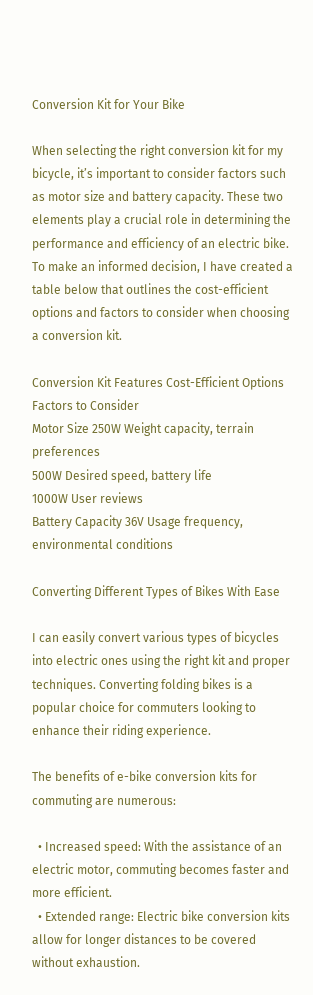Conversion Kit for Your Bike

When selecting the right conversion kit for my bicycle, it’s important to consider factors such as motor size and battery capacity. These two elements play a crucial role in determining the performance and efficiency of an electric bike. To make an informed decision, I have created a table below that outlines the cost-efficient options and factors to consider when choosing a conversion kit.

Conversion Kit Features Cost-Efficient Options Factors to Consider
Motor Size 250W Weight capacity, terrain preferences
500W Desired speed, battery life
1000W User reviews
Battery Capacity 36V Usage frequency, environmental conditions

Converting Different Types of Bikes With Ease

I can easily convert various types of bicycles into electric ones using the right kit and proper techniques. Converting folding bikes is a popular choice for commuters looking to enhance their riding experience.

The benefits of e-bike conversion kits for commuting are numerous:

  • Increased speed: With the assistance of an electric motor, commuting becomes faster and more efficient.
  • Extended range: Electric bike conversion kits allow for longer distances to be covered without exhaustion.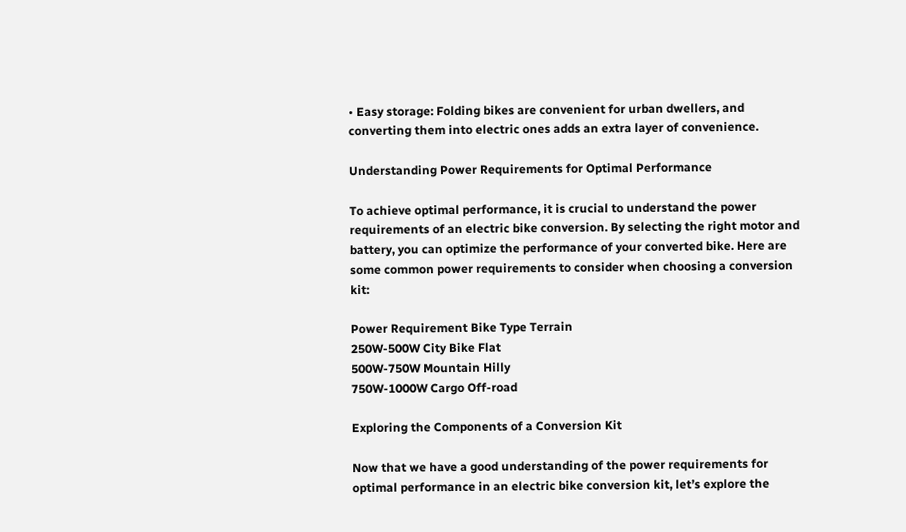• Easy storage: Folding bikes are convenient for urban dwellers, and converting them into electric ones adds an extra layer of convenience.

Understanding Power Requirements for Optimal Performance

To achieve optimal performance, it is crucial to understand the power requirements of an electric bike conversion. By selecting the right motor and battery, you can optimize the performance of your converted bike. Here are some common power requirements to consider when choosing a conversion kit:

Power Requirement Bike Type Terrain
250W-500W City Bike Flat
500W-750W Mountain Hilly
750W-1000W Cargo Off-road

Exploring the Components of a Conversion Kit

Now that we have a good understanding of the power requirements for optimal performance in an electric bike conversion kit, let’s explore the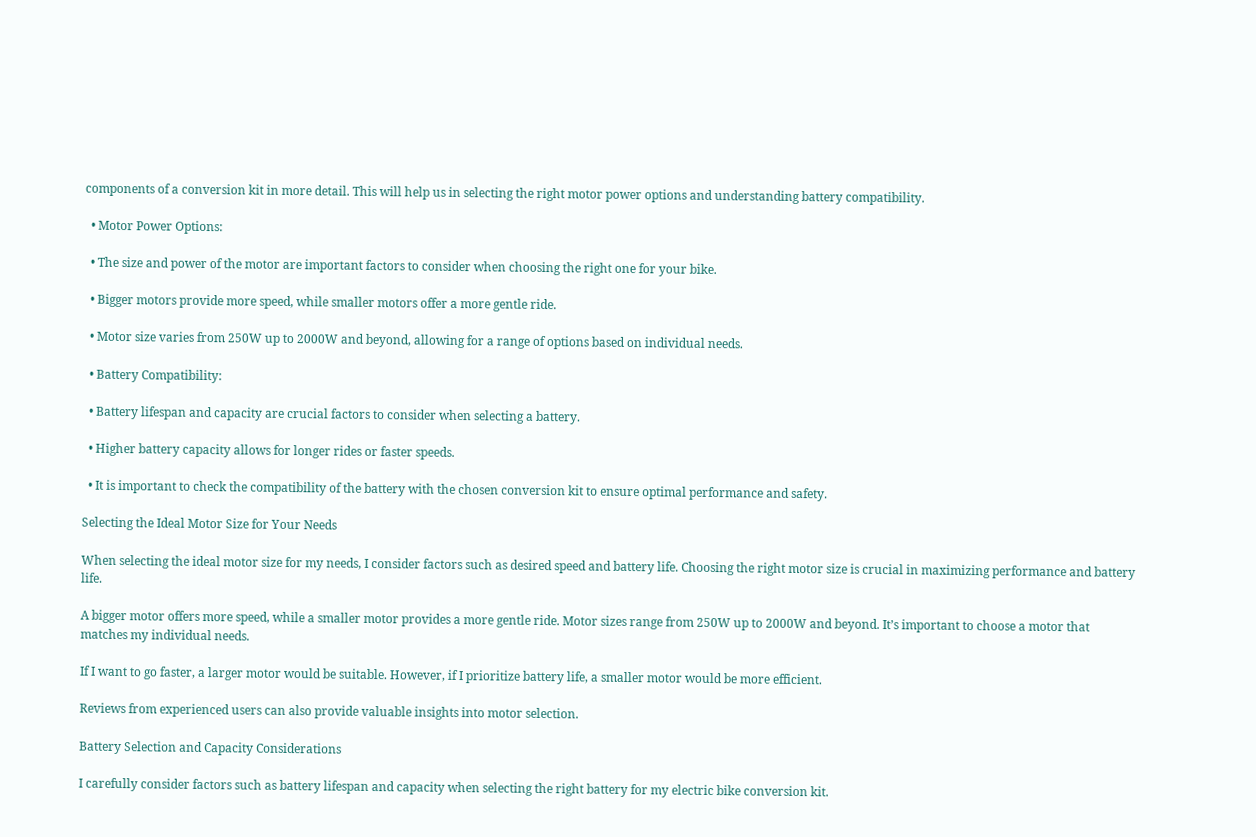components of a conversion kit in more detail. This will help us in selecting the right motor power options and understanding battery compatibility.

  • Motor Power Options:

  • The size and power of the motor are important factors to consider when choosing the right one for your bike.

  • Bigger motors provide more speed, while smaller motors offer a more gentle ride.

  • Motor size varies from 250W up to 2000W and beyond, allowing for a range of options based on individual needs.

  • Battery Compatibility:

  • Battery lifespan and capacity are crucial factors to consider when selecting a battery.

  • Higher battery capacity allows for longer rides or faster speeds.

  • It is important to check the compatibility of the battery with the chosen conversion kit to ensure optimal performance and safety.

Selecting the Ideal Motor Size for Your Needs

When selecting the ideal motor size for my needs, I consider factors such as desired speed and battery life. Choosing the right motor size is crucial in maximizing performance and battery life.

A bigger motor offers more speed, while a smaller motor provides a more gentle ride. Motor sizes range from 250W up to 2000W and beyond. It’s important to choose a motor that matches my individual needs.

If I want to go faster, a larger motor would be suitable. However, if I prioritize battery life, a smaller motor would be more efficient.

Reviews from experienced users can also provide valuable insights into motor selection.

Battery Selection and Capacity Considerations

I carefully consider factors such as battery lifespan and capacity when selecting the right battery for my electric bike conversion kit.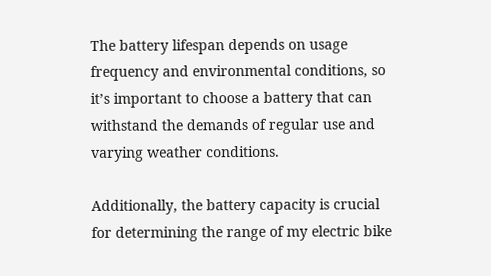The battery lifespan depends on usage frequency and environmental conditions, so it’s important to choose a battery that can withstand the demands of regular use and varying weather conditions.

Additionally, the battery capacity is crucial for determining the range of my electric bike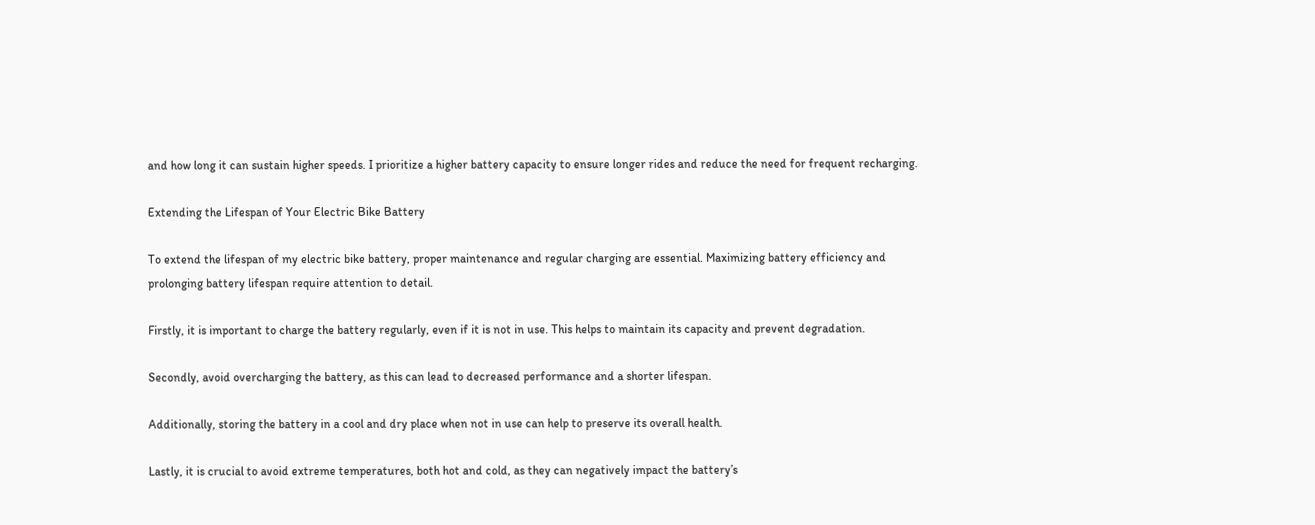and how long it can sustain higher speeds. I prioritize a higher battery capacity to ensure longer rides and reduce the need for frequent recharging.

Extending the Lifespan of Your Electric Bike Battery

To extend the lifespan of my electric bike battery, proper maintenance and regular charging are essential. Maximizing battery efficiency and prolonging battery lifespan require attention to detail.

Firstly, it is important to charge the battery regularly, even if it is not in use. This helps to maintain its capacity and prevent degradation.

Secondly, avoid overcharging the battery, as this can lead to decreased performance and a shorter lifespan.

Additionally, storing the battery in a cool and dry place when not in use can help to preserve its overall health.

Lastly, it is crucial to avoid extreme temperatures, both hot and cold, as they can negatively impact the battery’s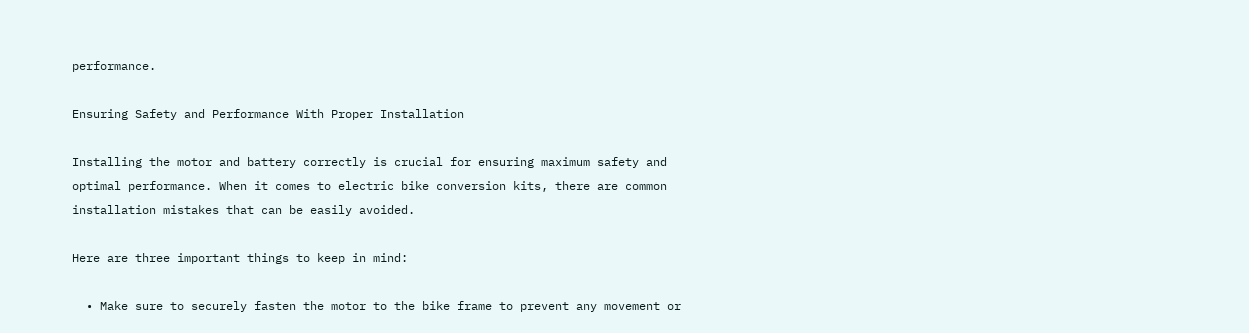performance.

Ensuring Safety and Performance With Proper Installation

Installing the motor and battery correctly is crucial for ensuring maximum safety and optimal performance. When it comes to electric bike conversion kits, there are common installation mistakes that can be easily avoided.

Here are three important things to keep in mind:

  • Make sure to securely fasten the motor to the bike frame to prevent any movement or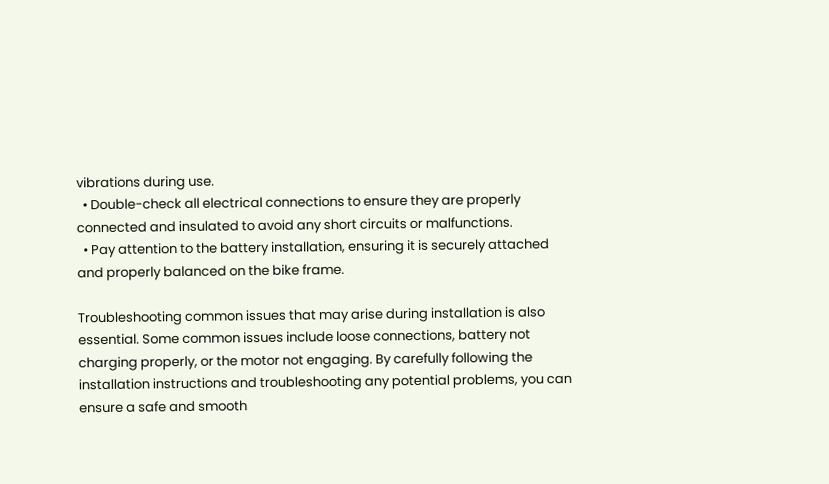vibrations during use.
  • Double-check all electrical connections to ensure they are properly connected and insulated to avoid any short circuits or malfunctions.
  • Pay attention to the battery installation, ensuring it is securely attached and properly balanced on the bike frame.

Troubleshooting common issues that may arise during installation is also essential. Some common issues include loose connections, battery not charging properly, or the motor not engaging. By carefully following the installation instructions and troubleshooting any potential problems, you can ensure a safe and smooth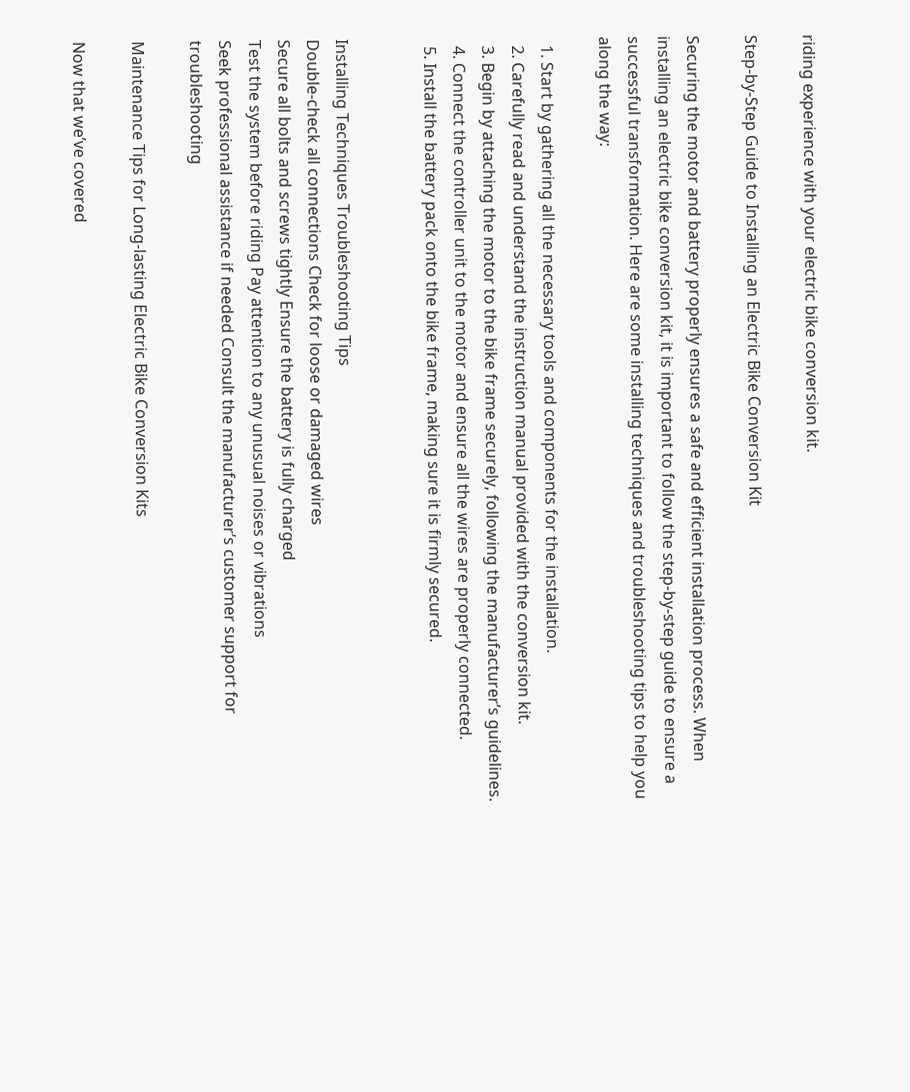riding experience with your electric bike conversion kit.

Step-by-Step Guide to Installing an Electric Bike Conversion Kit

Securing the motor and battery properly ensures a safe and efficient installation process. When installing an electric bike conversion kit, it is important to follow the step-by-step guide to ensure a successful transformation. Here are some installing techniques and troubleshooting tips to help you along the way:

  1. Start by gathering all the necessary tools and components for the installation.
  2. Carefully read and understand the instruction manual provided with the conversion kit.
  3. Begin by attaching the motor to the bike frame securely, following the manufacturer’s guidelines.
  4. Connect the controller unit to the motor and ensure all the wires are properly connected.
  5. Install the battery pack onto the bike frame, making sure it is firmly secured.


Installing Techniques Troubleshooting Tips
Double-check all connections Check for loose or damaged wires
Secure all bolts and screws tightly Ensure the battery is fully charged
Test the system before riding Pay attention to any unusual noises or vibrations
Seek professional assistance if needed Consult the manufacturer’s customer support for troubleshooting

Maintenance Tips for Long-lasting Electric Bike Conversion Kits

Now that we’ve covered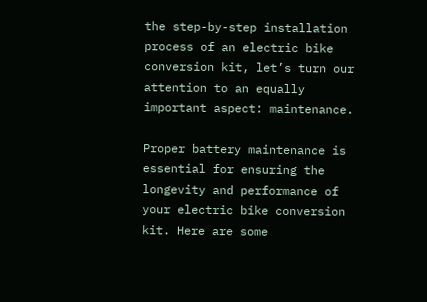the step-by-step installation process of an electric bike conversion kit, let’s turn our attention to an equally important aspect: maintenance.

Proper battery maintenance is essential for ensuring the longevity and performance of your electric bike conversion kit. Here are some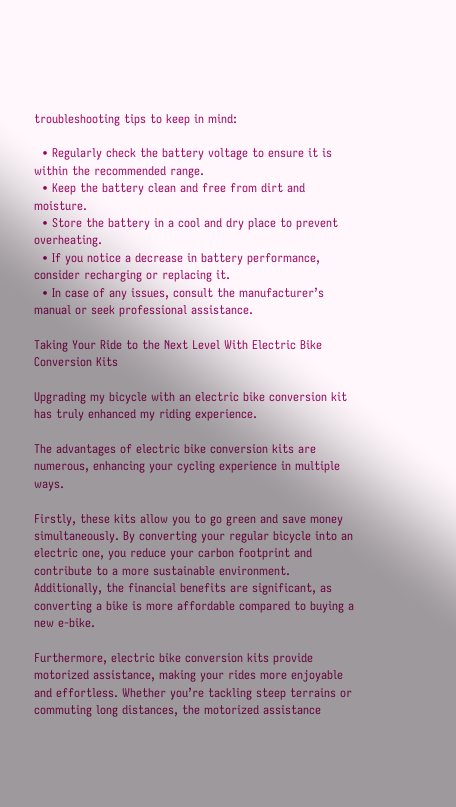troubleshooting tips to keep in mind:

  • Regularly check the battery voltage to ensure it is within the recommended range.
  • Keep the battery clean and free from dirt and moisture.
  • Store the battery in a cool and dry place to prevent overheating.
  • If you notice a decrease in battery performance, consider recharging or replacing it.
  • In case of any issues, consult the manufacturer’s manual or seek professional assistance.

Taking Your Ride to the Next Level With Electric Bike Conversion Kits

Upgrading my bicycle with an electric bike conversion kit has truly enhanced my riding experience.

The advantages of electric bike conversion kits are numerous, enhancing your cycling experience in multiple ways.

Firstly, these kits allow you to go green and save money simultaneously. By converting your regular bicycle into an electric one, you reduce your carbon footprint and contribute to a more sustainable environment. Additionally, the financial benefits are significant, as converting a bike is more affordable compared to buying a new e-bike.

Furthermore, electric bike conversion kits provide motorized assistance, making your rides more enjoyable and effortless. Whether you’re tackling steep terrains or commuting long distances, the motorized assistance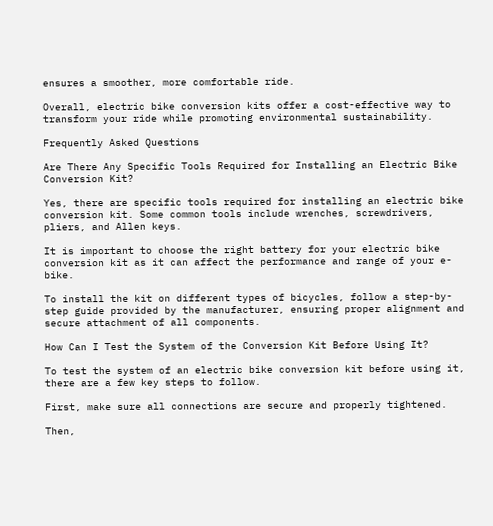ensures a smoother, more comfortable ride.

Overall, electric bike conversion kits offer a cost-effective way to transform your ride while promoting environmental sustainability.

Frequently Asked Questions

Are There Any Specific Tools Required for Installing an Electric Bike Conversion Kit?

Yes, there are specific tools required for installing an electric bike conversion kit. Some common tools include wrenches, screwdrivers, pliers, and Allen keys.

It is important to choose the right battery for your electric bike conversion kit as it can affect the performance and range of your e-bike.

To install the kit on different types of bicycles, follow a step-by-step guide provided by the manufacturer, ensuring proper alignment and secure attachment of all components.

How Can I Test the System of the Conversion Kit Before Using It?

To test the system of an electric bike conversion kit before using it, there are a few key steps to follow.

First, make sure all connections are secure and properly tightened.

Then,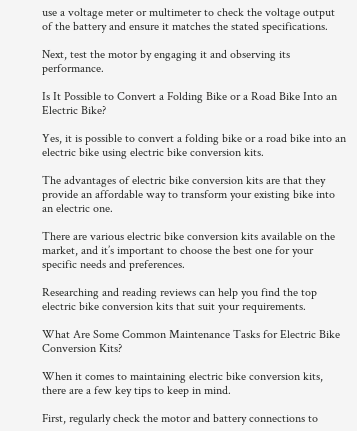use a voltage meter or multimeter to check the voltage output of the battery and ensure it matches the stated specifications.

Next, test the motor by engaging it and observing its performance.

Is It Possible to Convert a Folding Bike or a Road Bike Into an Electric Bike?

Yes, it is possible to convert a folding bike or a road bike into an electric bike using electric bike conversion kits.

The advantages of electric bike conversion kits are that they provide an affordable way to transform your existing bike into an electric one.

There are various electric bike conversion kits available on the market, and it’s important to choose the best one for your specific needs and preferences.

Researching and reading reviews can help you find the top electric bike conversion kits that suit your requirements.

What Are Some Common Maintenance Tasks for Electric Bike Conversion Kits?

When it comes to maintaining electric bike conversion kits, there are a few key tips to keep in mind.

First, regularly check the motor and battery connections to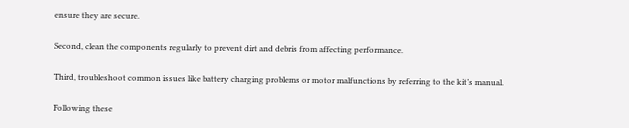ensure they are secure.

Second, clean the components regularly to prevent dirt and debris from affecting performance.

Third, troubleshoot common issues like battery charging problems or motor malfunctions by referring to the kit’s manual.

Following these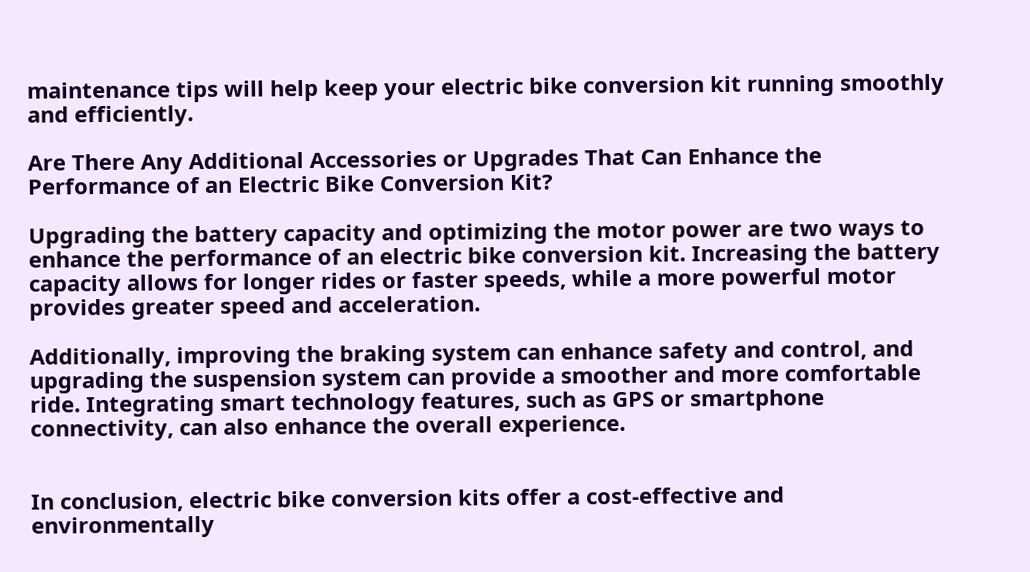maintenance tips will help keep your electric bike conversion kit running smoothly and efficiently.

Are There Any Additional Accessories or Upgrades That Can Enhance the Performance of an Electric Bike Conversion Kit?

Upgrading the battery capacity and optimizing the motor power are two ways to enhance the performance of an electric bike conversion kit. Increasing the battery capacity allows for longer rides or faster speeds, while a more powerful motor provides greater speed and acceleration.

Additionally, improving the braking system can enhance safety and control, and upgrading the suspension system can provide a smoother and more comfortable ride. Integrating smart technology features, such as GPS or smartphone connectivity, can also enhance the overall experience.


In conclusion, electric bike conversion kits offer a cost-effective and environmentally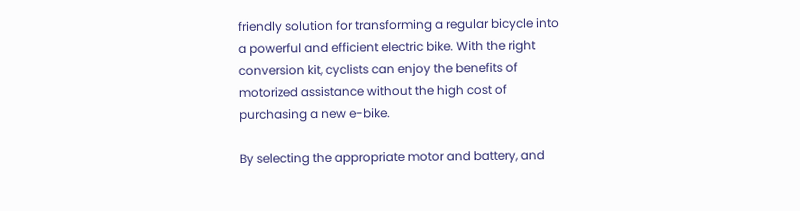friendly solution for transforming a regular bicycle into a powerful and efficient electric bike. With the right conversion kit, cyclists can enjoy the benefits of motorized assistance without the high cost of purchasing a new e-bike.

By selecting the appropriate motor and battery, and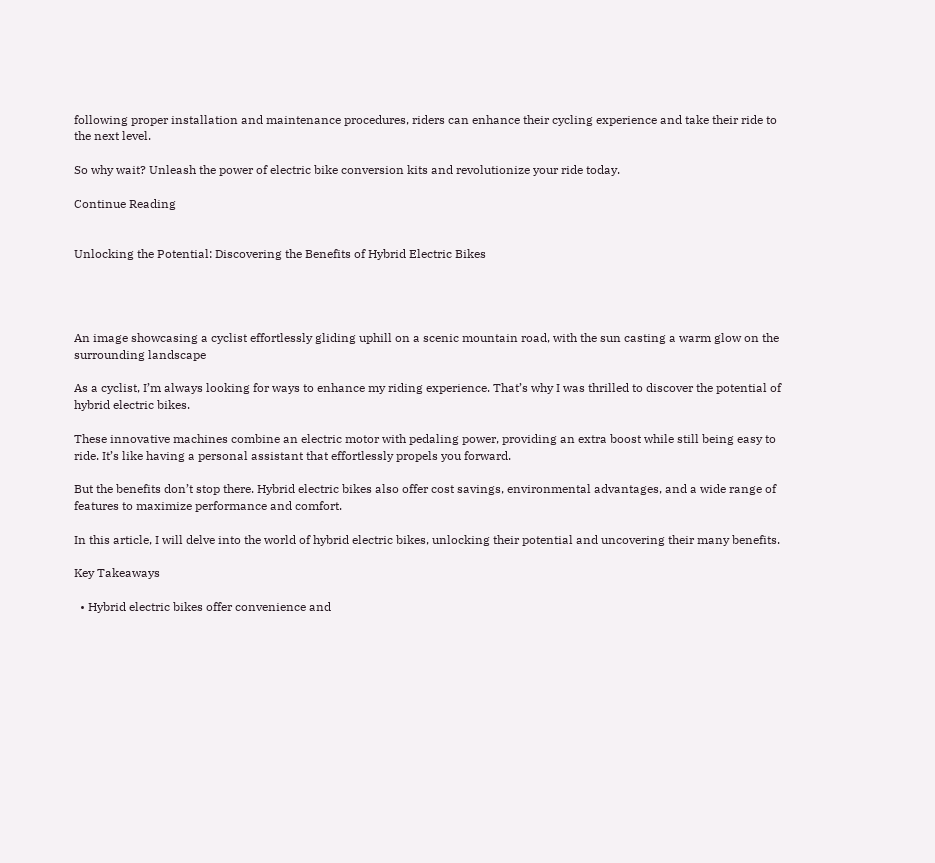following proper installation and maintenance procedures, riders can enhance their cycling experience and take their ride to the next level.

So why wait? Unleash the power of electric bike conversion kits and revolutionize your ride today.

Continue Reading


Unlocking the Potential: Discovering the Benefits of Hybrid Electric Bikes




An image showcasing a cyclist effortlessly gliding uphill on a scenic mountain road, with the sun casting a warm glow on the surrounding landscape

As a cyclist, I’m always looking for ways to enhance my riding experience. That’s why I was thrilled to discover the potential of hybrid electric bikes.

These innovative machines combine an electric motor with pedaling power, providing an extra boost while still being easy to ride. It’s like having a personal assistant that effortlessly propels you forward.

But the benefits don’t stop there. Hybrid electric bikes also offer cost savings, environmental advantages, and a wide range of features to maximize performance and comfort.

In this article, I will delve into the world of hybrid electric bikes, unlocking their potential and uncovering their many benefits.

Key Takeaways

  • Hybrid electric bikes offer convenience and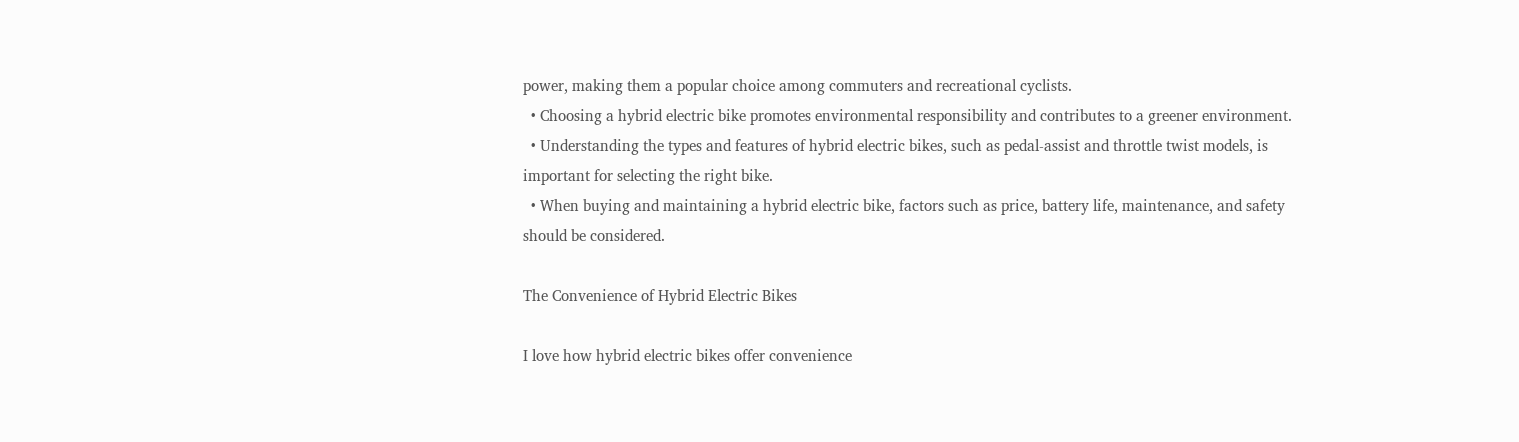power, making them a popular choice among commuters and recreational cyclists.
  • Choosing a hybrid electric bike promotes environmental responsibility and contributes to a greener environment.
  • Understanding the types and features of hybrid electric bikes, such as pedal-assist and throttle twist models, is important for selecting the right bike.
  • When buying and maintaining a hybrid electric bike, factors such as price, battery life, maintenance, and safety should be considered.

The Convenience of Hybrid Electric Bikes

I love how hybrid electric bikes offer convenience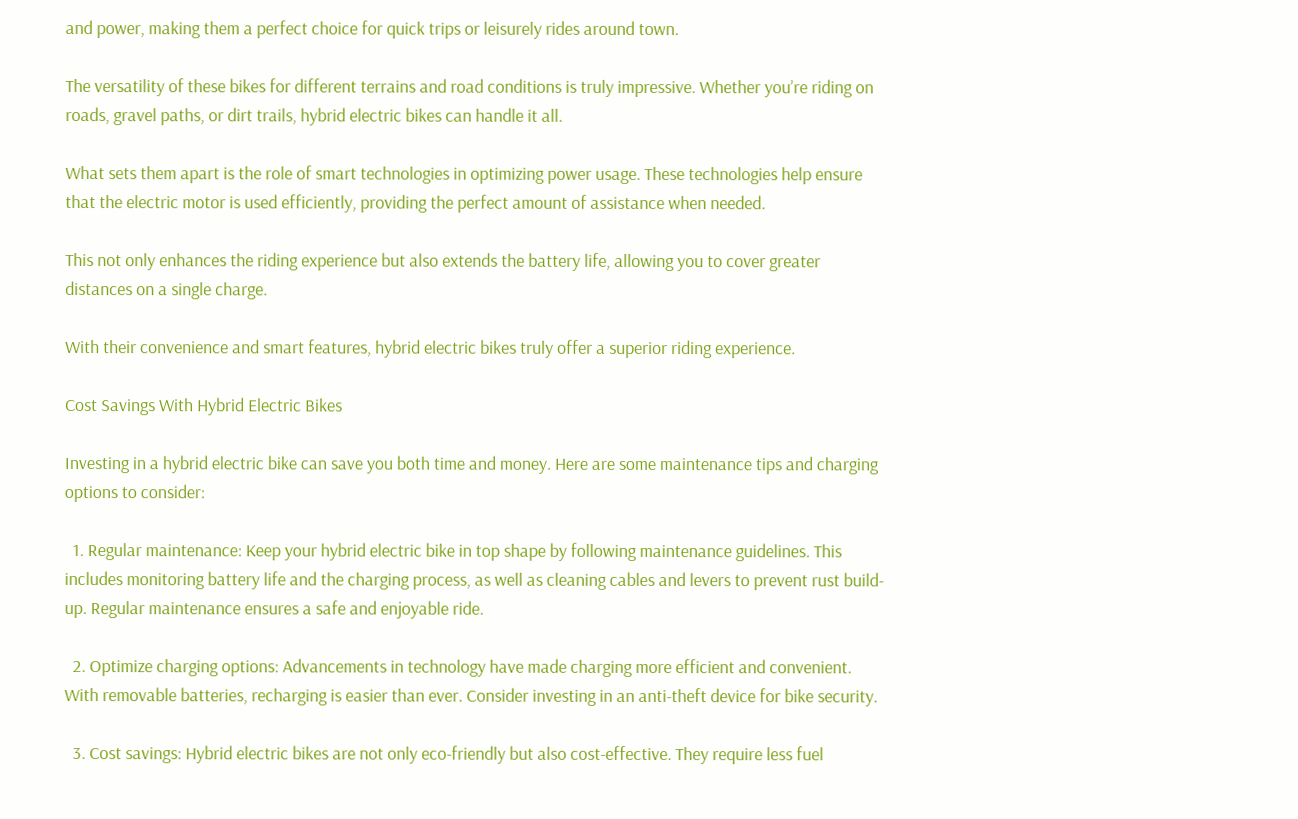and power, making them a perfect choice for quick trips or leisurely rides around town.

The versatility of these bikes for different terrains and road conditions is truly impressive. Whether you’re riding on roads, gravel paths, or dirt trails, hybrid electric bikes can handle it all.

What sets them apart is the role of smart technologies in optimizing power usage. These technologies help ensure that the electric motor is used efficiently, providing the perfect amount of assistance when needed.

This not only enhances the riding experience but also extends the battery life, allowing you to cover greater distances on a single charge.

With their convenience and smart features, hybrid electric bikes truly offer a superior riding experience.

Cost Savings With Hybrid Electric Bikes

Investing in a hybrid electric bike can save you both time and money. Here are some maintenance tips and charging options to consider:

  1. Regular maintenance: Keep your hybrid electric bike in top shape by following maintenance guidelines. This includes monitoring battery life and the charging process, as well as cleaning cables and levers to prevent rust build-up. Regular maintenance ensures a safe and enjoyable ride.

  2. Optimize charging options: Advancements in technology have made charging more efficient and convenient. With removable batteries, recharging is easier than ever. Consider investing in an anti-theft device for bike security.

  3. Cost savings: Hybrid electric bikes are not only eco-friendly but also cost-effective. They require less fuel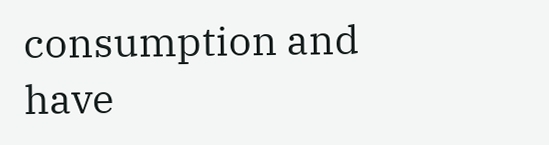consumption and have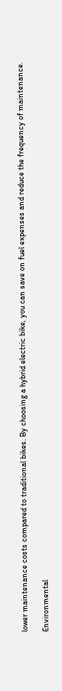lower maintenance costs compared to traditional bikes. By choosing a hybrid electric bike, you can save on fuel expenses and reduce the frequency of maintenance.

Environmental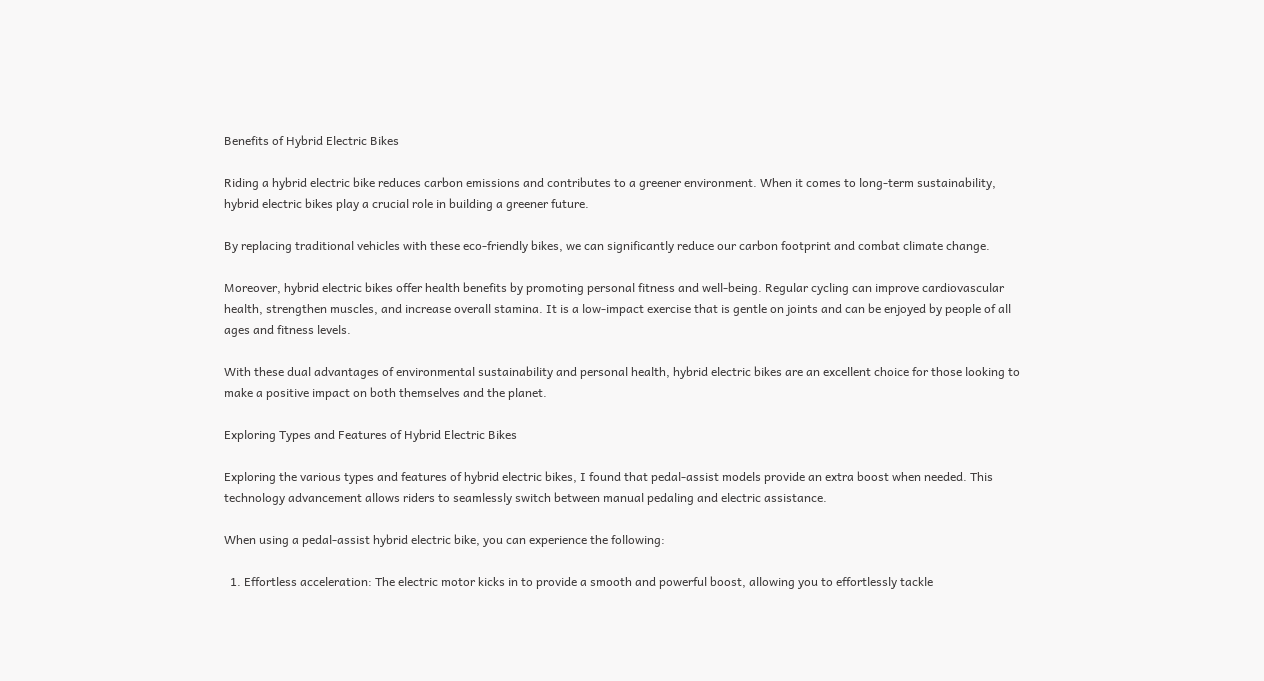Benefits of Hybrid Electric Bikes

Riding a hybrid electric bike reduces carbon emissions and contributes to a greener environment. When it comes to long-term sustainability, hybrid electric bikes play a crucial role in building a greener future.

By replacing traditional vehicles with these eco-friendly bikes, we can significantly reduce our carbon footprint and combat climate change.

Moreover, hybrid electric bikes offer health benefits by promoting personal fitness and well-being. Regular cycling can improve cardiovascular health, strengthen muscles, and increase overall stamina. It is a low-impact exercise that is gentle on joints and can be enjoyed by people of all ages and fitness levels.

With these dual advantages of environmental sustainability and personal health, hybrid electric bikes are an excellent choice for those looking to make a positive impact on both themselves and the planet.

Exploring Types and Features of Hybrid Electric Bikes

Exploring the various types and features of hybrid electric bikes, I found that pedal-assist models provide an extra boost when needed. This technology advancement allows riders to seamlessly switch between manual pedaling and electric assistance.

When using a pedal-assist hybrid electric bike, you can experience the following:

  1. Effortless acceleration: The electric motor kicks in to provide a smooth and powerful boost, allowing you to effortlessly tackle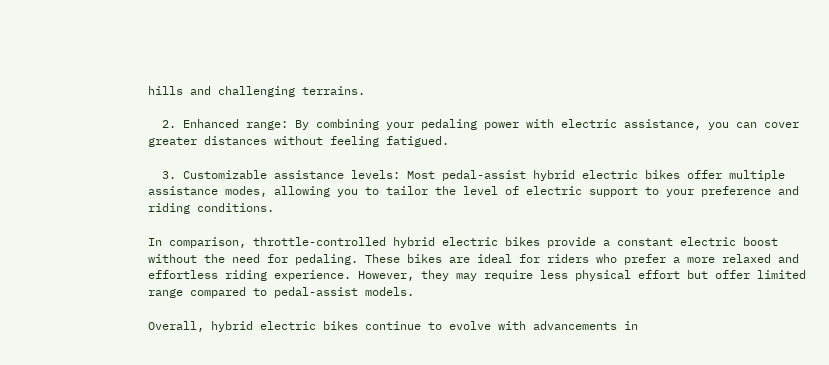hills and challenging terrains.

  2. Enhanced range: By combining your pedaling power with electric assistance, you can cover greater distances without feeling fatigued.

  3. Customizable assistance levels: Most pedal-assist hybrid electric bikes offer multiple assistance modes, allowing you to tailor the level of electric support to your preference and riding conditions.

In comparison, throttle-controlled hybrid electric bikes provide a constant electric boost without the need for pedaling. These bikes are ideal for riders who prefer a more relaxed and effortless riding experience. However, they may require less physical effort but offer limited range compared to pedal-assist models.

Overall, hybrid electric bikes continue to evolve with advancements in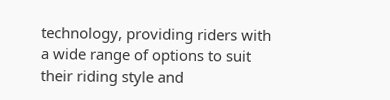technology, providing riders with a wide range of options to suit their riding style and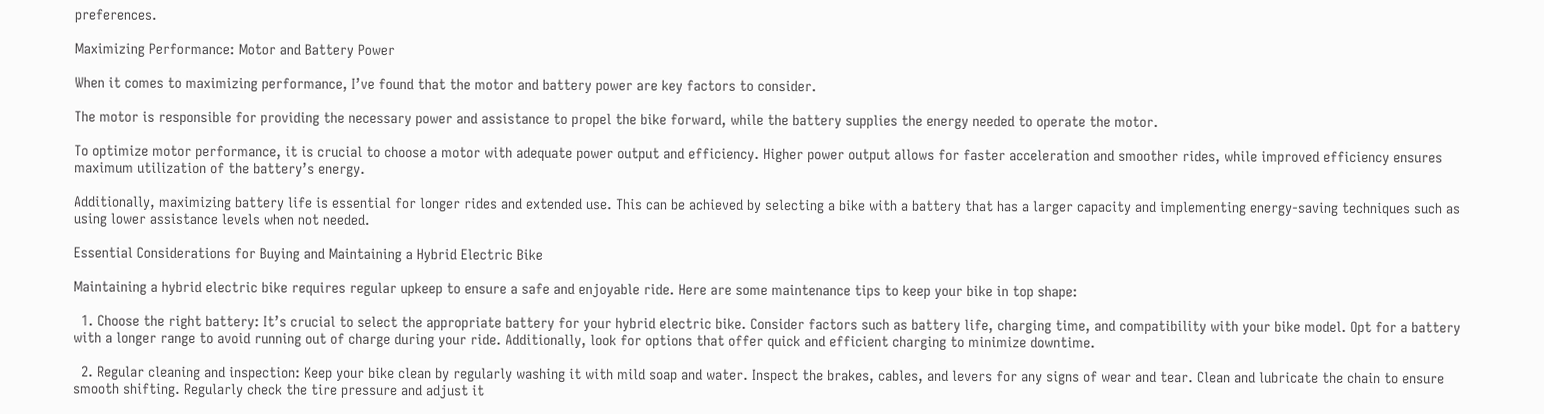preferences.

Maximizing Performance: Motor and Battery Power

When it comes to maximizing performance, I’ve found that the motor and battery power are key factors to consider.

The motor is responsible for providing the necessary power and assistance to propel the bike forward, while the battery supplies the energy needed to operate the motor.

To optimize motor performance, it is crucial to choose a motor with adequate power output and efficiency. Higher power output allows for faster acceleration and smoother rides, while improved efficiency ensures maximum utilization of the battery’s energy.

Additionally, maximizing battery life is essential for longer rides and extended use. This can be achieved by selecting a bike with a battery that has a larger capacity and implementing energy-saving techniques such as using lower assistance levels when not needed.

Essential Considerations for Buying and Maintaining a Hybrid Electric Bike

Maintaining a hybrid electric bike requires regular upkeep to ensure a safe and enjoyable ride. Here are some maintenance tips to keep your bike in top shape:

  1. Choose the right battery: It’s crucial to select the appropriate battery for your hybrid electric bike. Consider factors such as battery life, charging time, and compatibility with your bike model. Opt for a battery with a longer range to avoid running out of charge during your ride. Additionally, look for options that offer quick and efficient charging to minimize downtime.

  2. Regular cleaning and inspection: Keep your bike clean by regularly washing it with mild soap and water. Inspect the brakes, cables, and levers for any signs of wear and tear. Clean and lubricate the chain to ensure smooth shifting. Regularly check the tire pressure and adjust it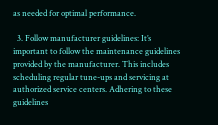as needed for optimal performance.

  3. Follow manufacturer guidelines: It’s important to follow the maintenance guidelines provided by the manufacturer. This includes scheduling regular tune-ups and servicing at authorized service centers. Adhering to these guidelines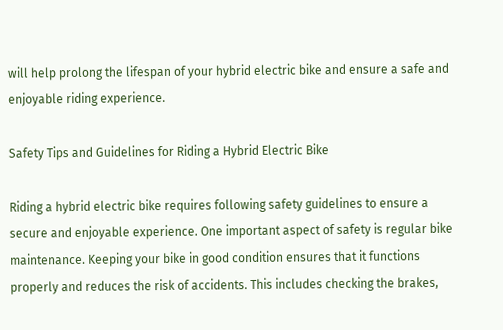will help prolong the lifespan of your hybrid electric bike and ensure a safe and enjoyable riding experience.

Safety Tips and Guidelines for Riding a Hybrid Electric Bike

Riding a hybrid electric bike requires following safety guidelines to ensure a secure and enjoyable experience. One important aspect of safety is regular bike maintenance. Keeping your bike in good condition ensures that it functions properly and reduces the risk of accidents. This includes checking the brakes,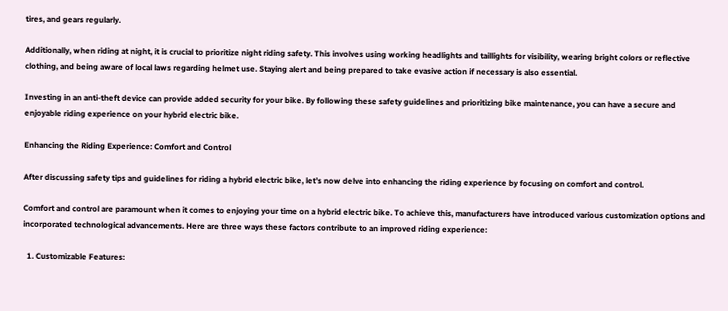tires, and gears regularly.

Additionally, when riding at night, it is crucial to prioritize night riding safety. This involves using working headlights and taillights for visibility, wearing bright colors or reflective clothing, and being aware of local laws regarding helmet use. Staying alert and being prepared to take evasive action if necessary is also essential.

Investing in an anti-theft device can provide added security for your bike. By following these safety guidelines and prioritizing bike maintenance, you can have a secure and enjoyable riding experience on your hybrid electric bike.

Enhancing the Riding Experience: Comfort and Control

After discussing safety tips and guidelines for riding a hybrid electric bike, let’s now delve into enhancing the riding experience by focusing on comfort and control.

Comfort and control are paramount when it comes to enjoying your time on a hybrid electric bike. To achieve this, manufacturers have introduced various customization options and incorporated technological advancements. Here are three ways these factors contribute to an improved riding experience:

  1. Customizable Features: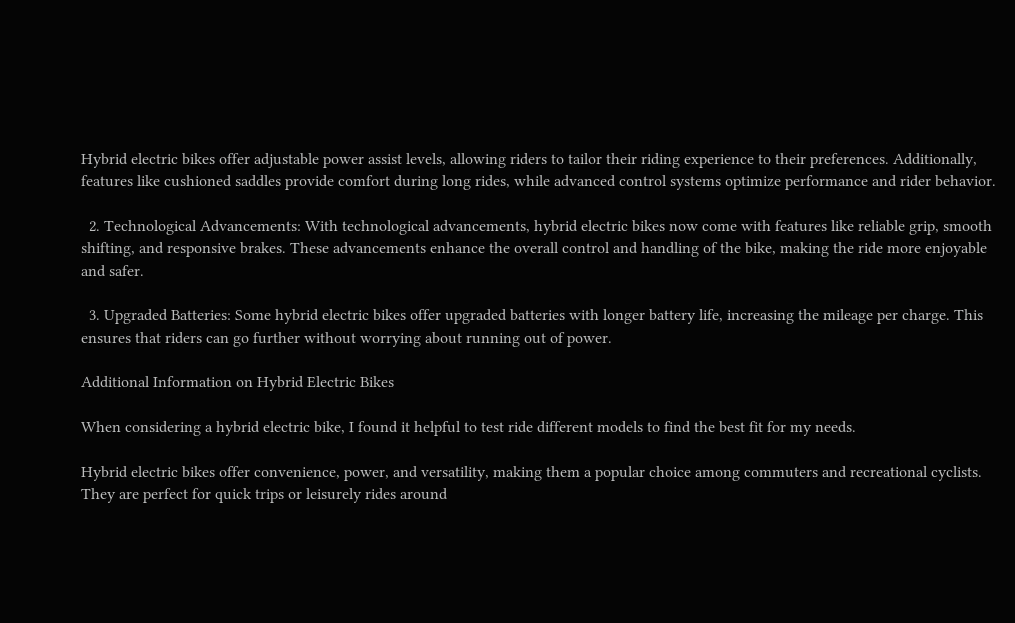Hybrid electric bikes offer adjustable power assist levels, allowing riders to tailor their riding experience to their preferences. Additionally, features like cushioned saddles provide comfort during long rides, while advanced control systems optimize performance and rider behavior.

  2. Technological Advancements: With technological advancements, hybrid electric bikes now come with features like reliable grip, smooth shifting, and responsive brakes. These advancements enhance the overall control and handling of the bike, making the ride more enjoyable and safer.

  3. Upgraded Batteries: Some hybrid electric bikes offer upgraded batteries with longer battery life, increasing the mileage per charge. This ensures that riders can go further without worrying about running out of power.

Additional Information on Hybrid Electric Bikes

When considering a hybrid electric bike, I found it helpful to test ride different models to find the best fit for my needs.

Hybrid electric bikes offer convenience, power, and versatility, making them a popular choice among commuters and recreational cyclists. They are perfect for quick trips or leisurely rides around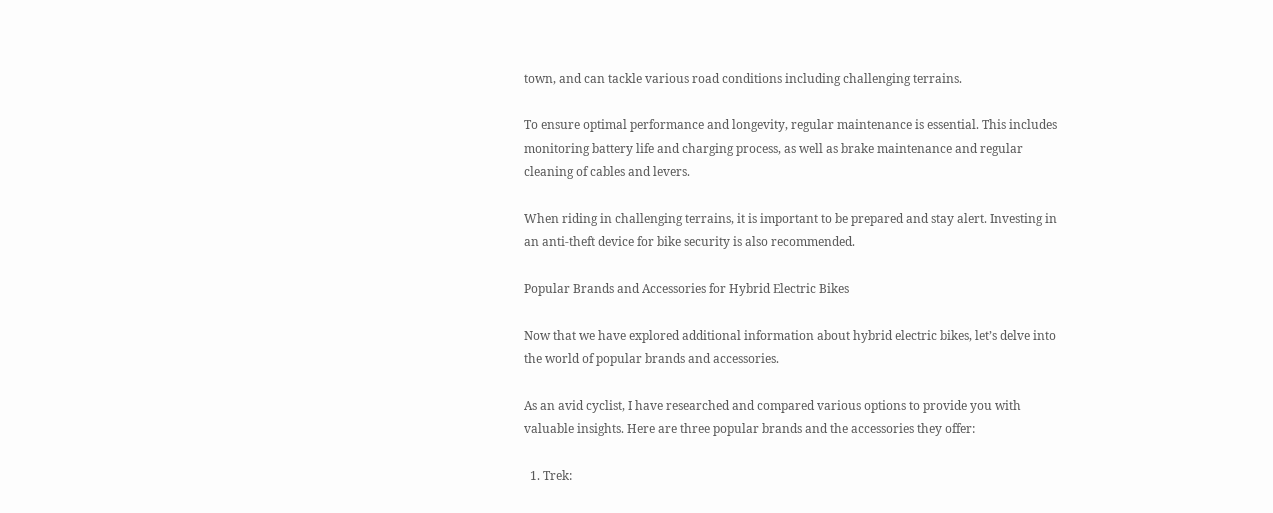town, and can tackle various road conditions including challenging terrains.

To ensure optimal performance and longevity, regular maintenance is essential. This includes monitoring battery life and charging process, as well as brake maintenance and regular cleaning of cables and levers.

When riding in challenging terrains, it is important to be prepared and stay alert. Investing in an anti-theft device for bike security is also recommended.

Popular Brands and Accessories for Hybrid Electric Bikes

Now that we have explored additional information about hybrid electric bikes, let’s delve into the world of popular brands and accessories.

As an avid cyclist, I have researched and compared various options to provide you with valuable insights. Here are three popular brands and the accessories they offer:

  1. Trek: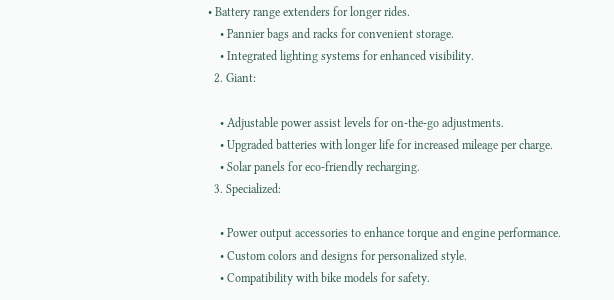• Battery range extenders for longer rides.
    • Pannier bags and racks for convenient storage.
    • Integrated lighting systems for enhanced visibility.
  2. Giant:

    • Adjustable power assist levels for on-the-go adjustments.
    • Upgraded batteries with longer life for increased mileage per charge.
    • Solar panels for eco-friendly recharging.
  3. Specialized:

    • Power output accessories to enhance torque and engine performance.
    • Custom colors and designs for personalized style.
    • Compatibility with bike models for safety.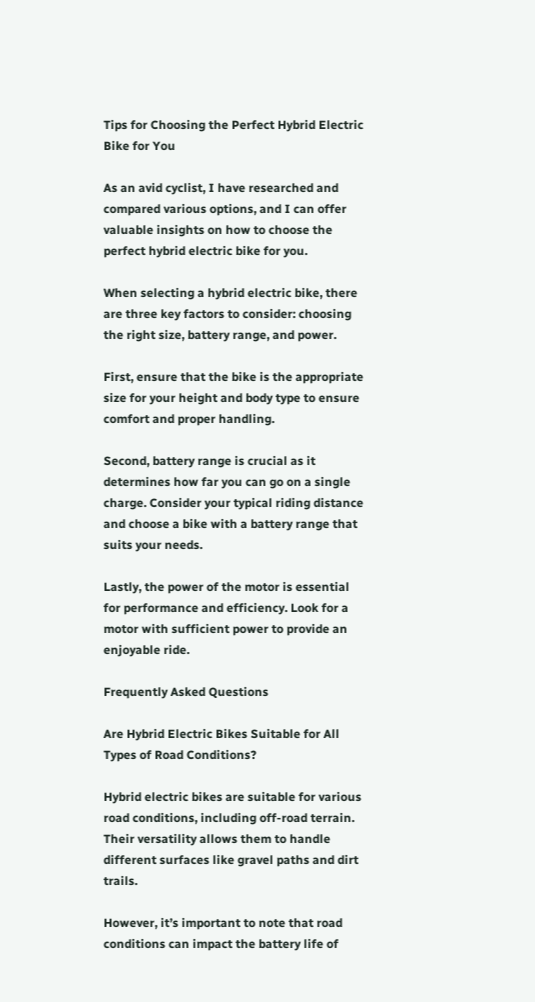Tips for Choosing the Perfect Hybrid Electric Bike for You

As an avid cyclist, I have researched and compared various options, and I can offer valuable insights on how to choose the perfect hybrid electric bike for you.

When selecting a hybrid electric bike, there are three key factors to consider: choosing the right size, battery range, and power.

First, ensure that the bike is the appropriate size for your height and body type to ensure comfort and proper handling.

Second, battery range is crucial as it determines how far you can go on a single charge. Consider your typical riding distance and choose a bike with a battery range that suits your needs.

Lastly, the power of the motor is essential for performance and efficiency. Look for a motor with sufficient power to provide an enjoyable ride.

Frequently Asked Questions

Are Hybrid Electric Bikes Suitable for All Types of Road Conditions?

Hybrid electric bikes are suitable for various road conditions, including off-road terrain. Their versatility allows them to handle different surfaces like gravel paths and dirt trails.

However, it’s important to note that road conditions can impact the battery life of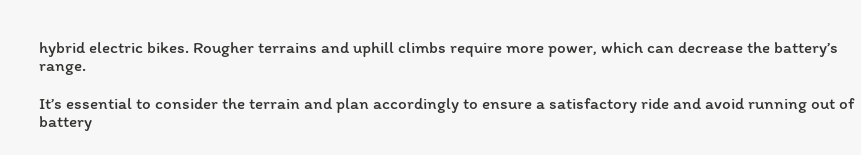hybrid electric bikes. Rougher terrains and uphill climbs require more power, which can decrease the battery’s range.

It’s essential to consider the terrain and plan accordingly to ensure a satisfactory ride and avoid running out of battery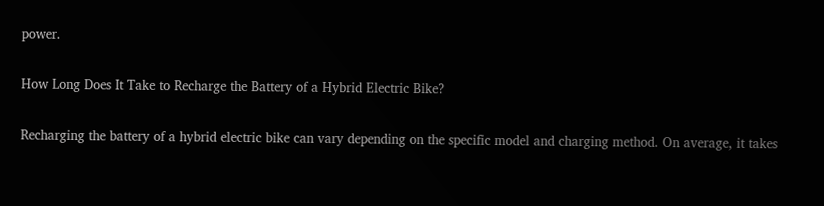power.

How Long Does It Take to Recharge the Battery of a Hybrid Electric Bike?

Recharging the battery of a hybrid electric bike can vary depending on the specific model and charging method. On average, it takes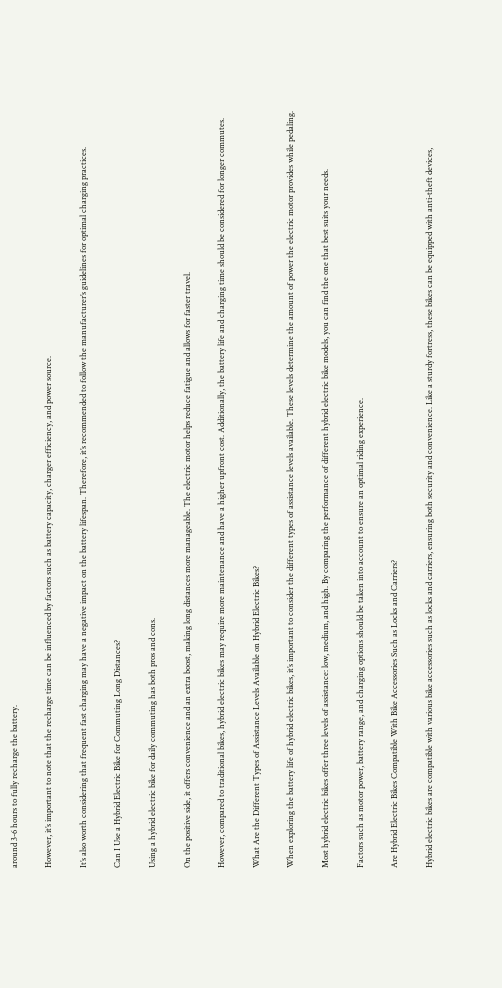around 3-6 hours to fully recharge the battery.

However, it’s important to note that the recharge time can be influenced by factors such as battery capacity, charger efficiency, and power source.

It’s also worth considering that frequent fast charging may have a negative impact on the battery lifespan. Therefore, it’s recommended to follow the manufacturer’s guidelines for optimal charging practices.

Can I Use a Hybrid Electric Bike for Commuting Long Distances?

Using a hybrid electric bike for daily commuting has both pros and cons.

On the positive side, it offers convenience and an extra boost, making long distances more manageable. The electric motor helps reduce fatigue and allows for faster travel.

However, compared to traditional bikes, hybrid electric bikes may require more maintenance and have a higher upfront cost. Additionally, the battery life and charging time should be considered for longer commutes.

What Are the Different Types of Assistance Levels Available on Hybrid Electric Bikes?

When exploring the battery life of hybrid electric bikes, it’s important to consider the different types of assistance levels available. These levels determine the amount of power the electric motor provides while pedaling.

Most hybrid electric bikes offer three levels of assistance: low, medium, and high. By comparing the performance of different hybrid electric bike models, you can find the one that best suits your needs.

Factors such as motor power, battery range, and charging options should be taken into account to ensure an optimal riding experience.

Are Hybrid Electric Bikes Compatible With Bike Accessories Such as Locks and Carriers?

Hybrid electric bikes are compatible with various bike accessories such as locks and carriers, ensuring both security and convenience. Like a sturdy fortress, these bikes can be equipped with anti-theft devices,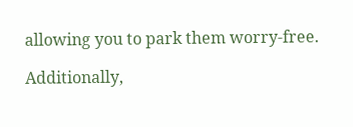allowing you to park them worry-free.

Additionally,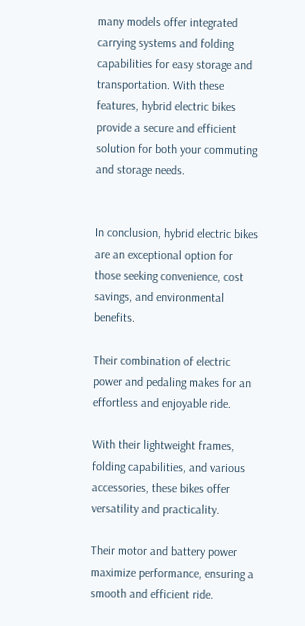many models offer integrated carrying systems and folding capabilities for easy storage and transportation. With these features, hybrid electric bikes provide a secure and efficient solution for both your commuting and storage needs.


In conclusion, hybrid electric bikes are an exceptional option for those seeking convenience, cost savings, and environmental benefits.

Their combination of electric power and pedaling makes for an effortless and enjoyable ride.

With their lightweight frames, folding capabilities, and various accessories, these bikes offer versatility and practicality.

Their motor and battery power maximize performance, ensuring a smooth and efficient ride.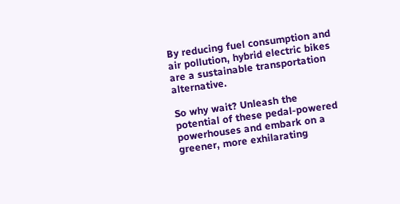By reducing fuel consumption and air pollution, hybrid electric bikes are a sustainable transportation alternative.

So why wait? Unleash the potential of these pedal-powered powerhouses and embark on a greener, more exhilarating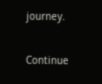journey.

Continue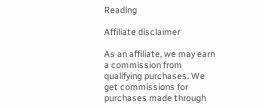Reading

Affiliate disclaimer

As an affiliate, we may earn a commission from qualifying purchases. We get commissions for purchases made through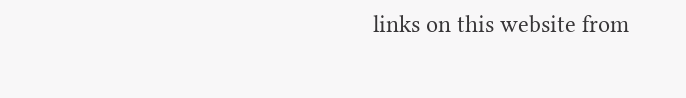links on this website from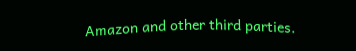Amazon and other third parties.